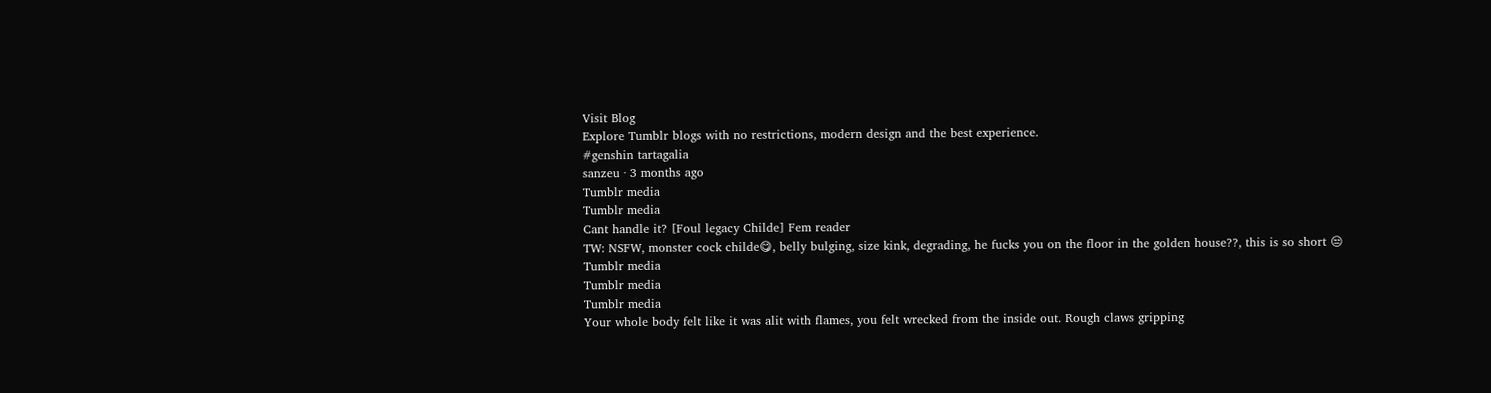Visit Blog
Explore Tumblr blogs with no restrictions, modern design and the best experience.
#genshin tartagalia
sanzeu · 3 months ago
Tumblr media
Tumblr media
Cant handle it? [Foul legacy Childe] Fem reader
TW: NSFW, monster cock childe😋, belly bulging, size kink, degrading, he fucks you on the floor in the golden house??, this is so short 😒
Tumblr media
Tumblr media
Tumblr media
Your whole body felt like it was alit with flames, you felt wrecked from the inside out. Rough claws gripping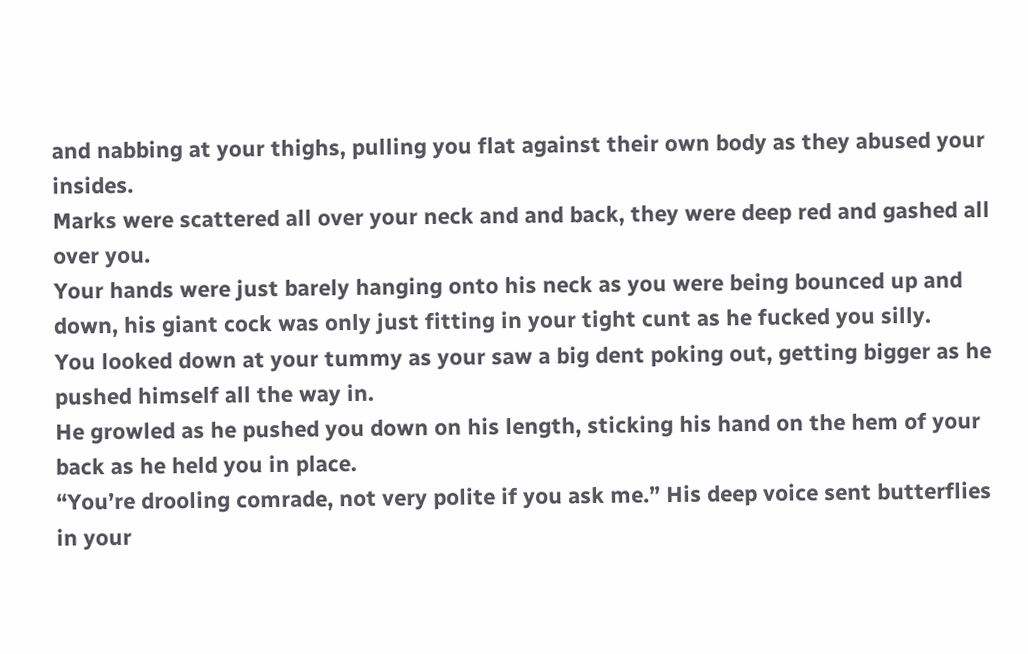and nabbing at your thighs, pulling you flat against their own body as they abused your insides.
Marks were scattered all over your neck and and back, they were deep red and gashed all over you.
Your hands were just barely hanging onto his neck as you were being bounced up and down, his giant cock was only just fitting in your tight cunt as he fucked you silly.
You looked down at your tummy as your saw a big dent poking out, getting bigger as he pushed himself all the way in.
He growled as he pushed you down on his length, sticking his hand on the hem of your back as he held you in place.
“You’re drooling comrade, not very polite if you ask me.” His deep voice sent butterflies in your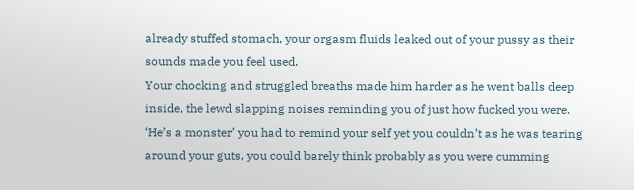already stuffed stomach, your orgasm fluids leaked out of your pussy as their sounds made you feel used.
Your chocking and struggled breaths made him harder as he went balls deep inside, the lewd slapping noises reminding you of just how fucked you were.
‘He’s a monster’ you had to remind your self yet you couldn’t as he was tearing around your guts, you could barely think probably as you were cumming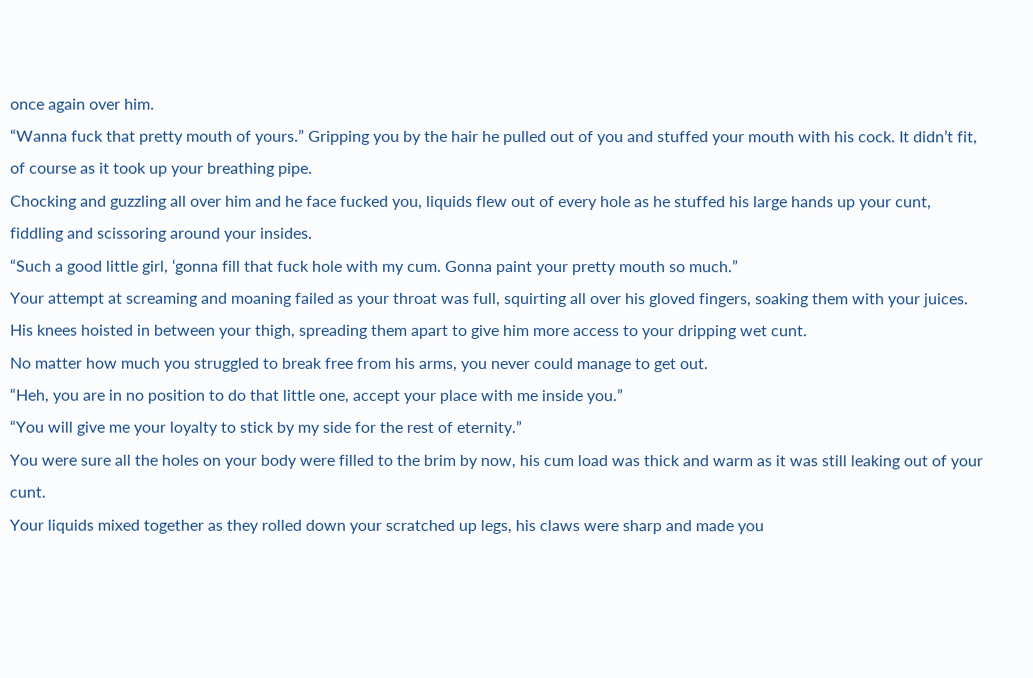once again over him.
“Wanna fuck that pretty mouth of yours.” Gripping you by the hair he pulled out of you and stuffed your mouth with his cock. It didn’t fit, of course as it took up your breathing pipe.
Chocking and guzzling all over him and he face fucked you, liquids flew out of every hole as he stuffed his large hands up your cunt, fiddling and scissoring around your insides.
“Such a good little girl, ‘gonna fill that fuck hole with my cum. Gonna paint your pretty mouth so much.”
Your attempt at screaming and moaning failed as your throat was full, squirting all over his gloved fingers, soaking them with your juices.
His knees hoisted in between your thigh, spreading them apart to give him more access to your dripping wet cunt.
No matter how much you struggled to break free from his arms, you never could manage to get out.
“Heh, you are in no position to do that little one, accept your place with me inside you.”
“You will give me your loyalty to stick by my side for the rest of eternity.”
You were sure all the holes on your body were filled to the brim by now, his cum load was thick and warm as it was still leaking out of your cunt.
Your liquids mixed together as they rolled down your scratched up legs, his claws were sharp and made you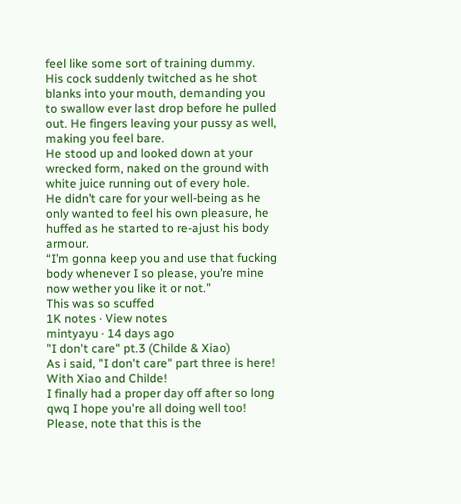feel like some sort of training dummy.
His cock suddenly twitched as he shot blanks into your mouth, demanding you to swallow ever last drop before he pulled out. He fingers leaving your pussy as well, making you feel bare.
He stood up and looked down at your wrecked form, naked on the ground with white juice running out of every hole.
He didn’t care for your well-being as he only wanted to feel his own pleasure, he huffed as he started to re-ajust his body armour.
“I’m gonna keep you and use that fucking body whenever I so please, you’re mine now wether you like it or not.”
This was so scuffed
1K notes · View notes
mintyayu · 14 days ago
"I don't care" pt.3 (Childe & Xiao)
As i said, "I don't care" part three is here! With Xiao and Childe!
I finally had a proper day off after so long qwq I hope you're all doing well too!
Please, note that this is the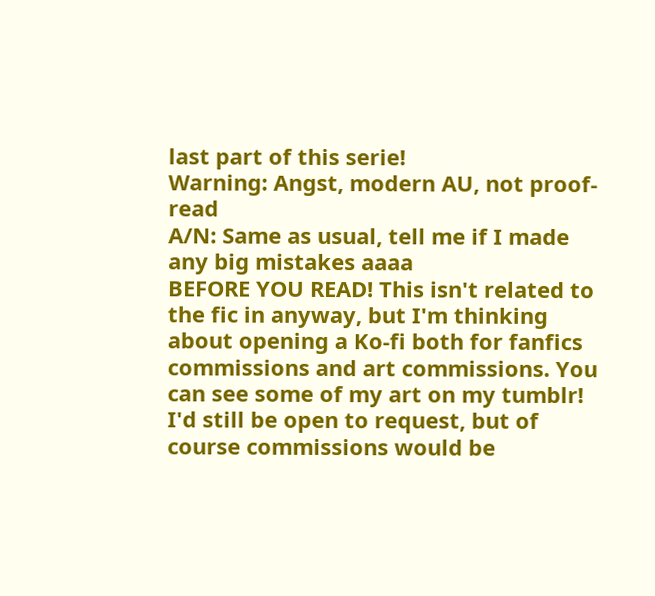last part of this serie!
Warning: Angst, modern AU, not proof-read
A/N: Same as usual, tell me if I made any big mistakes aaaa
BEFORE YOU READ! This isn't related to the fic in anyway, but I'm thinking about opening a Ko-fi both for fanfics commissions and art commissions. You can see some of my art on my tumblr! I'd still be open to request, but of course commissions would be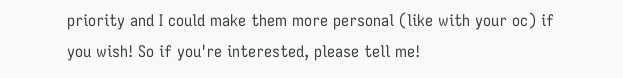priority and I could make them more personal (like with your oc) if you wish! So if you're interested, please tell me!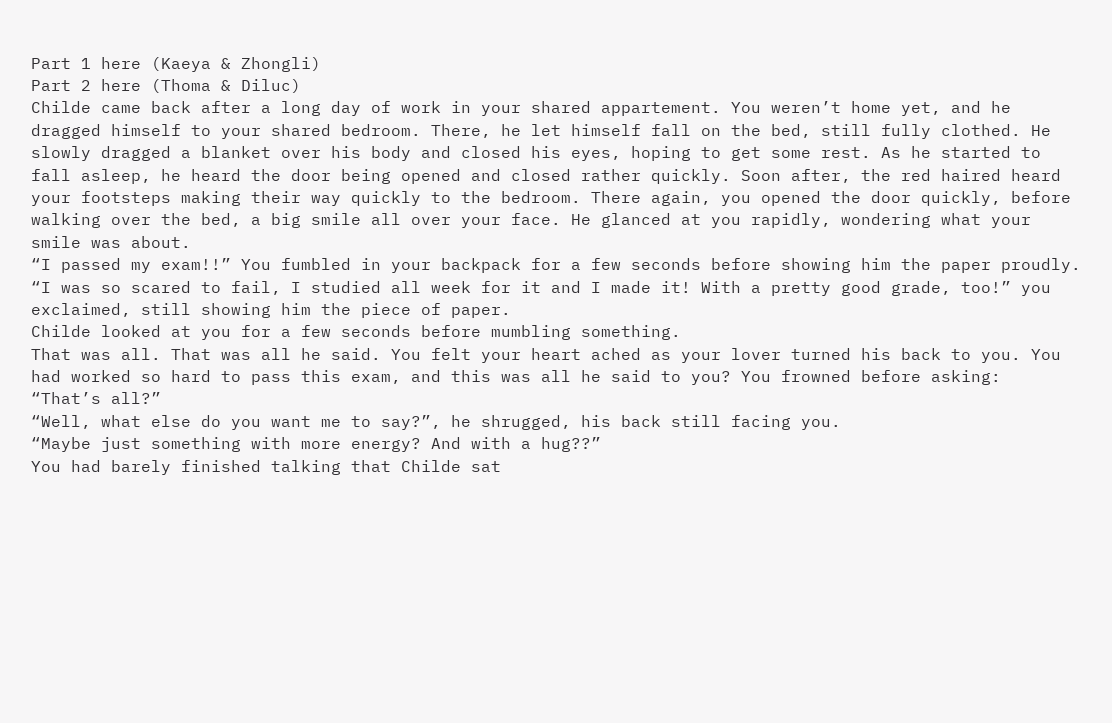Part 1 here (Kaeya & Zhongli)
Part 2 here (Thoma & Diluc)
Childe came back after a long day of work in your shared appartement. You weren’t home yet, and he dragged himself to your shared bedroom. There, he let himself fall on the bed, still fully clothed. He slowly dragged a blanket over his body and closed his eyes, hoping to get some rest. As he started to fall asleep, he heard the door being opened and closed rather quickly. Soon after, the red haired heard your footsteps making their way quickly to the bedroom. There again, you opened the door quickly, before walking over the bed, a big smile all over your face. He glanced at you rapidly, wondering what your smile was about.
“I passed my exam!!” You fumbled in your backpack for a few seconds before showing him the paper proudly. “I was so scared to fail, I studied all week for it and I made it! With a pretty good grade, too!” you exclaimed, still showing him the piece of paper.
Childe looked at you for a few seconds before mumbling something.
That was all. That was all he said. You felt your heart ached as your lover turned his back to you. You had worked so hard to pass this exam, and this was all he said to you? You frowned before asking:
“That’s all?”
“Well, what else do you want me to say?”, he shrugged, his back still facing you.
“Maybe just something with more energy? And with a hug??”
You had barely finished talking that Childe sat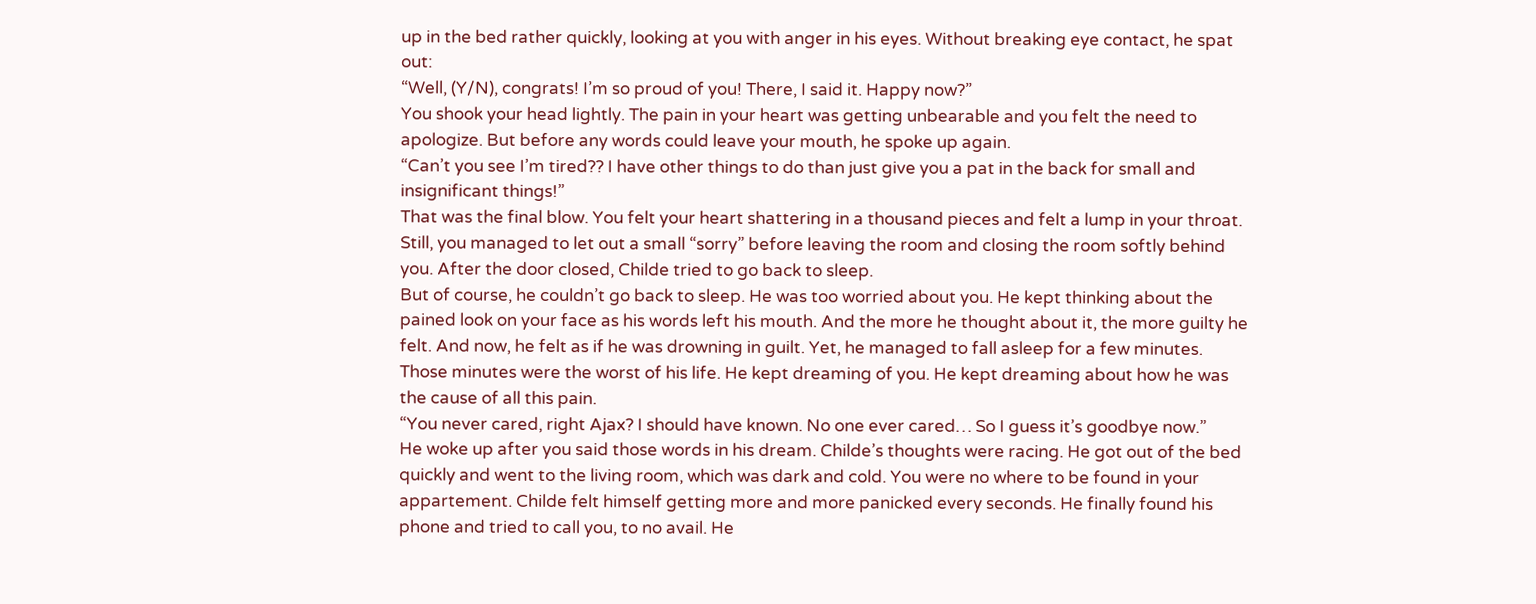up in the bed rather quickly, looking at you with anger in his eyes. Without breaking eye contact, he spat out:
“Well, (Y/N), congrats! I’m so proud of you! There, I said it. Happy now?”
You shook your head lightly. The pain in your heart was getting unbearable and you felt the need to apologize. But before any words could leave your mouth, he spoke up again.
“Can’t you see I’m tired?? I have other things to do than just give you a pat in the back for small and insignificant things!”
That was the final blow. You felt your heart shattering in a thousand pieces and felt a lump in your throat. Still, you managed to let out a small “sorry” before leaving the room and closing the room softly behind you. After the door closed, Childe tried to go back to sleep.
But of course, he couldn’t go back to sleep. He was too worried about you. He kept thinking about the pained look on your face as his words left his mouth. And the more he thought about it, the more guilty he felt. And now, he felt as if he was drowning in guilt. Yet, he managed to fall asleep for a few minutes. Those minutes were the worst of his life. He kept dreaming of you. He kept dreaming about how he was the cause of all this pain.
“You never cared, right Ajax? I should have known. No one ever cared… So I guess it’s goodbye now.”
He woke up after you said those words in his dream. Childe’s thoughts were racing. He got out of the bed quickly and went to the living room, which was dark and cold. You were no where to be found in your appartement. Childe felt himself getting more and more panicked every seconds. He finally found his phone and tried to call you, to no avail. He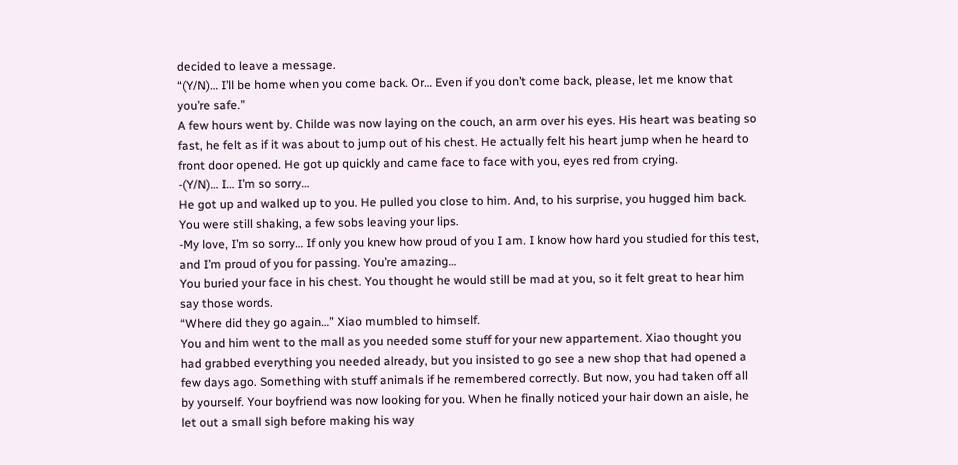decided to leave a message.
“(Y/N)… I’ll be home when you come back. Or… Even if you don’t come back, please, let me know that you’re safe.”
A few hours went by. Childe was now laying on the couch, an arm over his eyes. His heart was beating so fast, he felt as if it was about to jump out of his chest. He actually felt his heart jump when he heard to front door opened. He got up quickly and came face to face with you, eyes red from crying.
-(Y/N)… I… I’m so sorry…
He got up and walked up to you. He pulled you close to him. And, to his surprise, you hugged him back. You were still shaking, a few sobs leaving your lips.
-My love, I’m so sorry… If only you knew how proud of you I am. I know how hard you studied for this test, and I’m proud of you for passing. You’re amazing…
You buried your face in his chest. You thought he would still be mad at you, so it felt great to hear him say those words.
“Where did they go again…” Xiao mumbled to himself.
You and him went to the mall as you needed some stuff for your new appartement. Xiao thought you had grabbed everything you needed already, but you insisted to go see a new shop that had opened a few days ago. Something with stuff animals if he remembered correctly. But now, you had taken off all by yourself. Your boyfriend was now looking for you. When he finally noticed your hair down an aisle, he let out a small sigh before making his way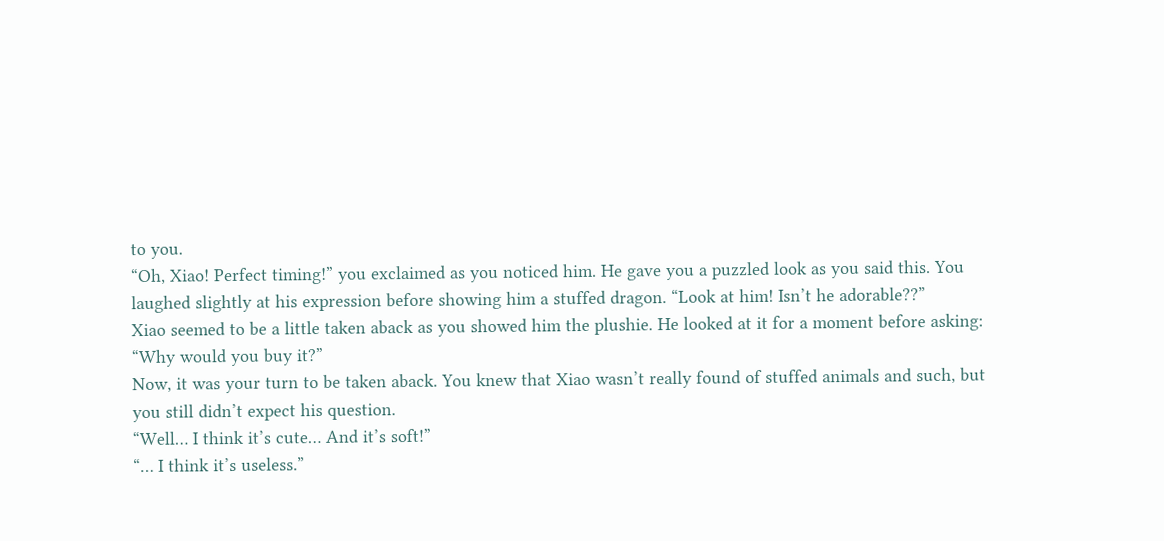to you.
“Oh, Xiao! Perfect timing!” you exclaimed as you noticed him. He gave you a puzzled look as you said this. You laughed slightly at his expression before showing him a stuffed dragon. “Look at him! Isn’t he adorable??”
Xiao seemed to be a little taken aback as you showed him the plushie. He looked at it for a moment before asking:
“Why would you buy it?”
Now, it was your turn to be taken aback. You knew that Xiao wasn’t really found of stuffed animals and such, but you still didn’t expect his question.
“Well… I think it’s cute… And it’s soft!”
“… I think it’s useless.”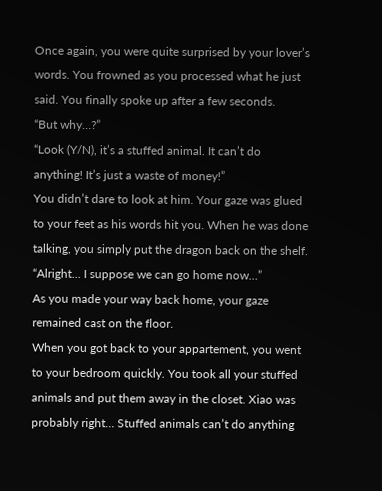Once again, you were quite surprised by your lover’s words. You frowned as you processed what he just said. You finally spoke up after a few seconds.
“But why…?”
“Look (Y/N), it’s a stuffed animal. It can’t do anything! It’s just a waste of money!”
You didn’t dare to look at him. Your gaze was glued to your feet as his words hit you. When he was done talking, you simply put the dragon back on the shelf.
“Alright… I suppose we can go home now…”
As you made your way back home, your gaze remained cast on the floor.
When you got back to your appartement, you went to your bedroom quickly. You took all your stuffed animals and put them away in the closet. Xiao was probably right… Stuffed animals can’t do anything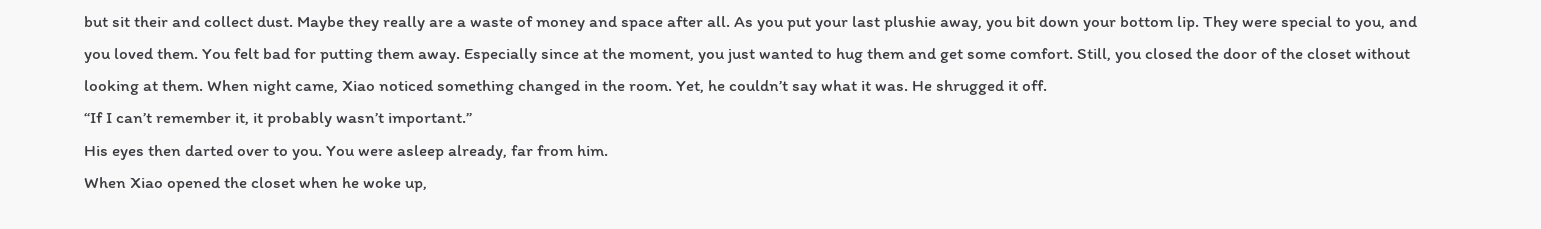but sit their and collect dust. Maybe they really are a waste of money and space after all. As you put your last plushie away, you bit down your bottom lip. They were special to you, and you loved them. You felt bad for putting them away. Especially since at the moment, you just wanted to hug them and get some comfort. Still, you closed the door of the closet without looking at them. When night came, Xiao noticed something changed in the room. Yet, he couldn’t say what it was. He shrugged it off.
“If I can’t remember it, it probably wasn’t important.”
His eyes then darted over to you. You were asleep already, far from him.
When Xiao opened the closet when he woke up,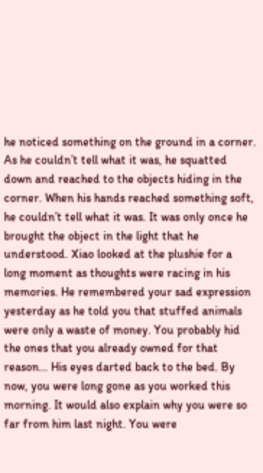he noticed something on the ground in a corner. As he couldn’t tell what it was, he squatted down and reached to the objects hiding in the corner. When his hands reached something soft, he couldn’t tell what it was. It was only once he brought the object in the light that he understood. Xiao looked at the plushie for a long moment as thoughts were racing in his memories. He remembered your sad expression yesterday as he told you that stuffed animals were only a waste of money. You probably hid the ones that you already owned for that reason… His eyes darted back to the bed. By now, you were long gone as you worked this morning. It would also explain why you were so far from him last night. You were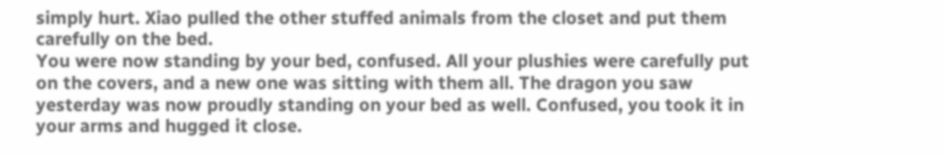simply hurt. Xiao pulled the other stuffed animals from the closet and put them carefully on the bed.
You were now standing by your bed, confused. All your plushies were carefully put on the covers, and a new one was sitting with them all. The dragon you saw yesterday was now proudly standing on your bed as well. Confused, you took it in your arms and hugged it close.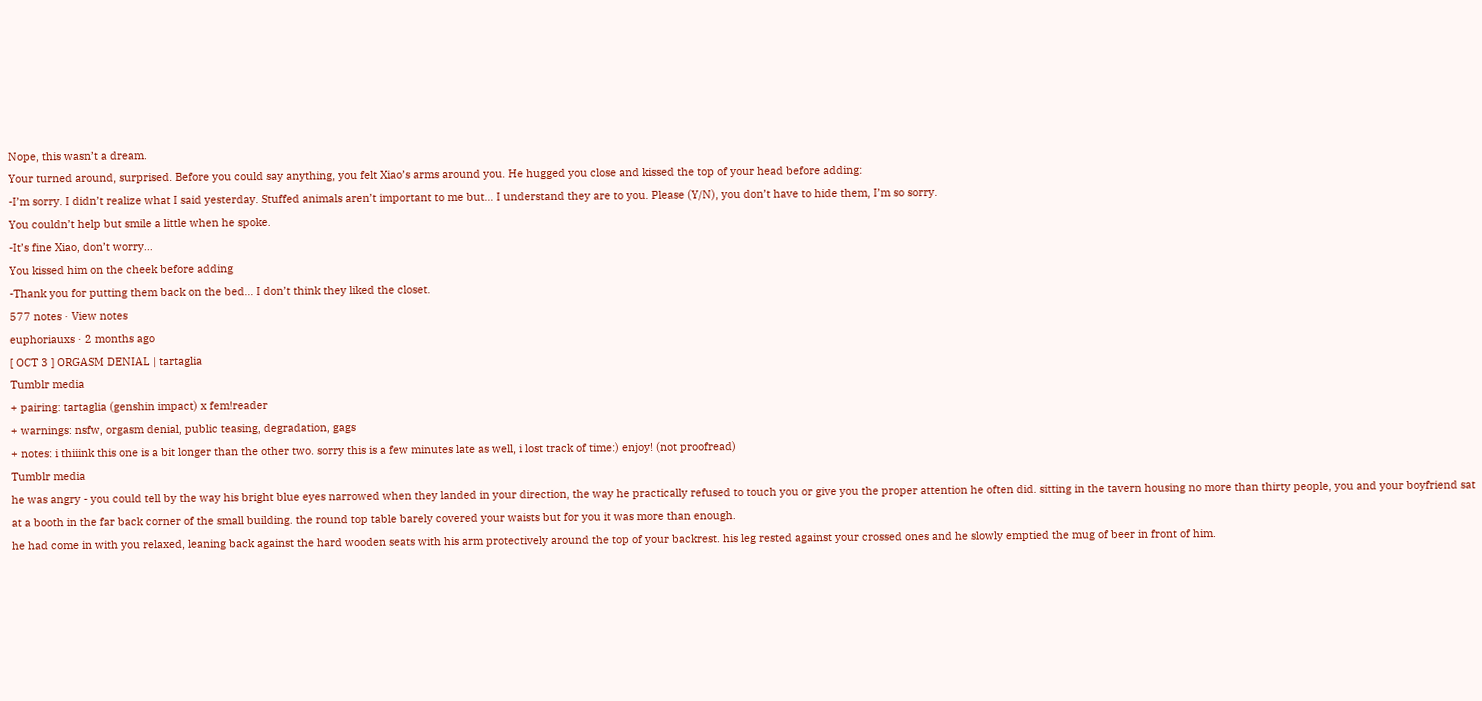Nope, this wasn’t a dream.
Your turned around, surprised. Before you could say anything, you felt Xiao’s arms around you. He hugged you close and kissed the top of your head before adding:
-I’m sorry. I didn’t realize what I said yesterday. Stuffed animals aren’t important to me but… I understand they are to you. Please (Y/N), you don’t have to hide them, I’m so sorry.
You couldn’t help but smile a little when he spoke.
-It’s fine Xiao, don’t worry…
You kissed him on the cheek before adding
-Thank you for putting them back on the bed… I don’t think they liked the closet.
577 notes · View notes
euphoriauxs · 2 months ago
[ OCT 3 ] ORGASM DENIAL | tartaglia
Tumblr media
+ pairing: tartaglia (genshin impact) x fem!reader
+ warnings: nsfw, orgasm denial, public teasing, degradation, gags
+ notes: i thiiink this one is a bit longer than the other two. sorry this is a few minutes late as well, i lost track of time:) enjoy! (not proofread)
Tumblr media
he was angry - you could tell by the way his bright blue eyes narrowed when they landed in your direction, the way he practically refused to touch you or give you the proper attention he often did. sitting in the tavern housing no more than thirty people, you and your boyfriend sat at a booth in the far back corner of the small building. the round top table barely covered your waists but for you it was more than enough.
he had come in with you relaxed, leaning back against the hard wooden seats with his arm protectively around the top of your backrest. his leg rested against your crossed ones and he slowly emptied the mug of beer in front of him.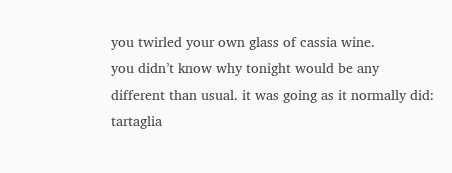you twirled your own glass of cassia wine.
you didn’t know why tonight would be any different than usual. it was going as it normally did: tartaglia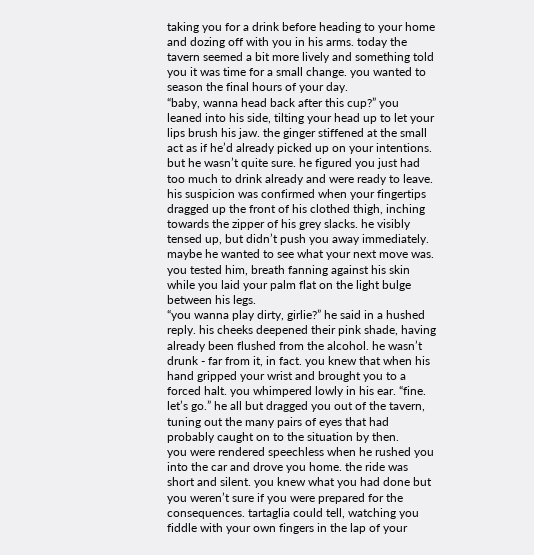taking you for a drink before heading to your home and dozing off with you in his arms. today the tavern seemed a bit more lively and something told you it was time for a small change. you wanted to season the final hours of your day.
“baby, wanna head back after this cup?” you leaned into his side, tilting your head up to let your lips brush his jaw. the ginger stiffened at the small act as if he’d already picked up on your intentions. but he wasn’t quite sure. he figured you just had too much to drink already and were ready to leave.
his suspicion was confirmed when your fingertips dragged up the front of his clothed thigh, inching towards the zipper of his grey slacks. he visibly tensed up, but didn’t push you away immediately. maybe he wanted to see what your next move was. you tested him, breath fanning against his skin while you laid your palm flat on the light bulge between his legs.
“you wanna play dirty, girlie?” he said in a hushed reply. his cheeks deepened their pink shade, having already been flushed from the alcohol. he wasn’t drunk - far from it, in fact. you knew that when his hand gripped your wrist and brought you to a forced halt. you whimpered lowly in his ear. “fine. let’s go.” he all but dragged you out of the tavern, tuning out the many pairs of eyes that had probably caught on to the situation by then.
you were rendered speechless when he rushed you into the car and drove you home. the ride was short and silent. you knew what you had done but you weren’t sure if you were prepared for the consequences. tartaglia could tell, watching you fiddle with your own fingers in the lap of your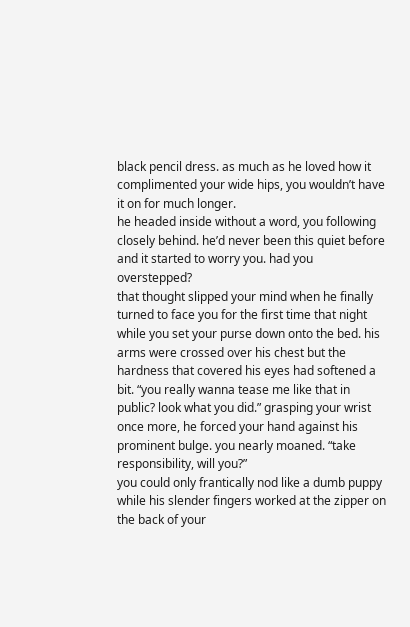black pencil dress. as much as he loved how it complimented your wide hips, you wouldn’t have it on for much longer.
he headed inside without a word, you following closely behind. he’d never been this quiet before and it started to worry you. had you overstepped?
that thought slipped your mind when he finally turned to face you for the first time that night while you set your purse down onto the bed. his arms were crossed over his chest but the hardness that covered his eyes had softened a bit. “you really wanna tease me like that in public? look what you did.” grasping your wrist once more, he forced your hand against his prominent bulge. you nearly moaned. “take responsibility, will you?”
you could only frantically nod like a dumb puppy while his slender fingers worked at the zipper on the back of your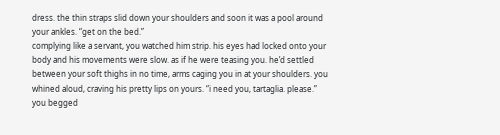dress. the thin straps slid down your shoulders and soon it was a pool around your ankles. “get on the bed.”
complying like a servant, you watched him strip. his eyes had locked onto your body and his movements were slow. as if he were teasing you. he’d settled between your soft thighs in no time, arms caging you in at your shoulders. you whined aloud, craving his pretty lips on yours. “i need you, tartaglia. please.” you begged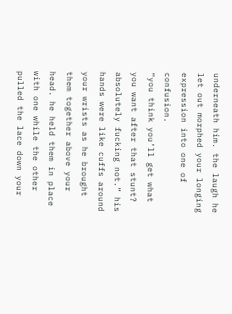underneath him. the laugh he let out morphed your longing expression into one of confusion.
“you think you’ll get what you want after that stunt? absolutely fucking not.” his hands were like cuffs around your wrists as he brought them together above your head. he held them in place with one while the other pulled the lace down your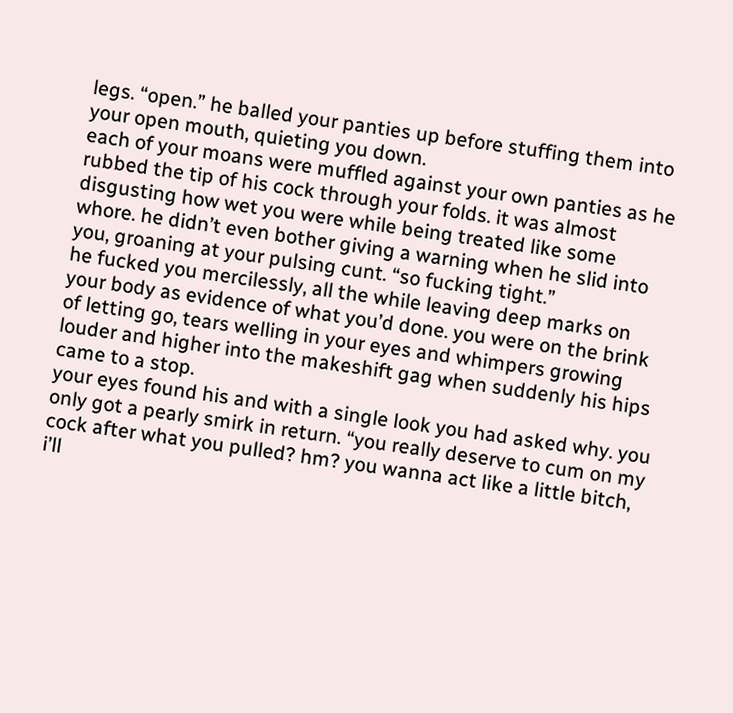legs. “open.” he balled your panties up before stuffing them into your open mouth, quieting you down.
each of your moans were muffled against your own panties as he rubbed the tip of his cock through your folds. it was almost disgusting how wet you were while being treated like some whore. he didn’t even bother giving a warning when he slid into you, groaning at your pulsing cunt. “so fucking tight.”
he fucked you mercilessly, all the while leaving deep marks on your body as evidence of what you’d done. you were on the brink of letting go, tears welling in your eyes and whimpers growing louder and higher into the makeshift gag when suddenly his hips came to a stop.
your eyes found his and with a single look you had asked why. you only got a pearly smirk in return. “you really deserve to cum on my cock after what you pulled? hm? you wanna act like a little bitch, i’ll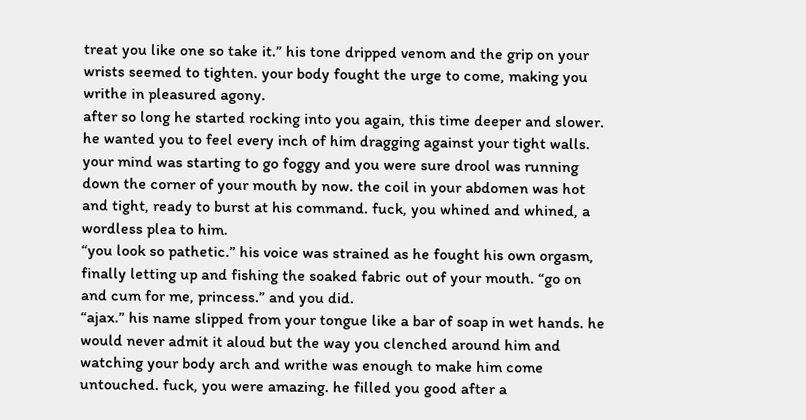treat you like one so take it.” his tone dripped venom and the grip on your wrists seemed to tighten. your body fought the urge to come, making you writhe in pleasured agony.
after so long he started rocking into you again, this time deeper and slower. he wanted you to feel every inch of him dragging against your tight walls. your mind was starting to go foggy and you were sure drool was running down the corner of your mouth by now. the coil in your abdomen was hot and tight, ready to burst at his command. fuck, you whined and whined, a wordless plea to him.
“you look so pathetic.” his voice was strained as he fought his own orgasm, finally letting up and fishing the soaked fabric out of your mouth. “go on and cum for me, princess.” and you did.
“ajax.” his name slipped from your tongue like a bar of soap in wet hands. he would never admit it aloud but the way you clenched around him and watching your body arch and writhe was enough to make him come untouched. fuck, you were amazing. he filled you good after a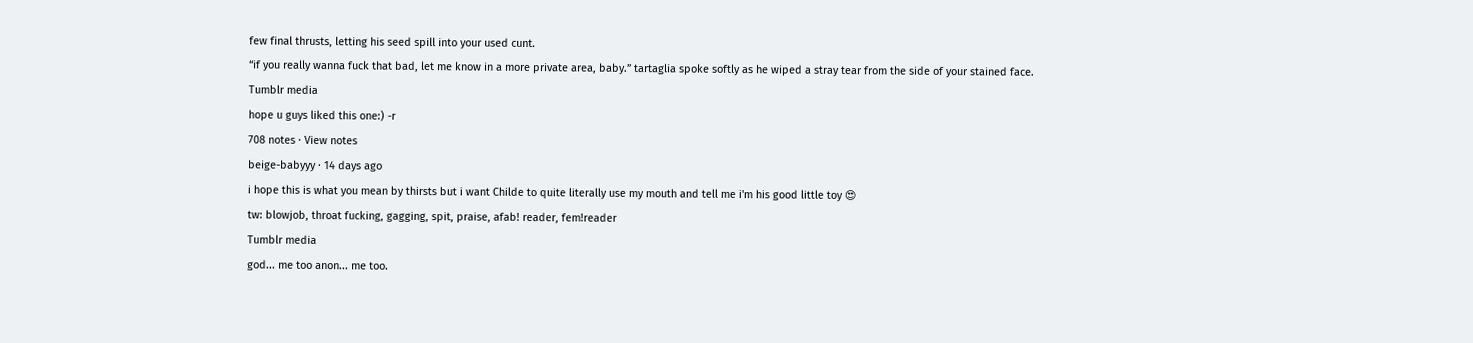few final thrusts, letting his seed spill into your used cunt.
“if you really wanna fuck that bad, let me know in a more private area, baby.” tartaglia spoke softly as he wiped a stray tear from the side of your stained face.
Tumblr media
hope u guys liked this one:) -r
708 notes · View notes
beige-babyyy · 14 days ago
i hope this is what you mean by thirsts but i want Childe to quite literally use my mouth and tell me i'm his good little toy 😍
tw: blowjob, throat fucking, gagging, spit, praise, afab! reader, fem!reader
Tumblr media
god... me too anon... me too.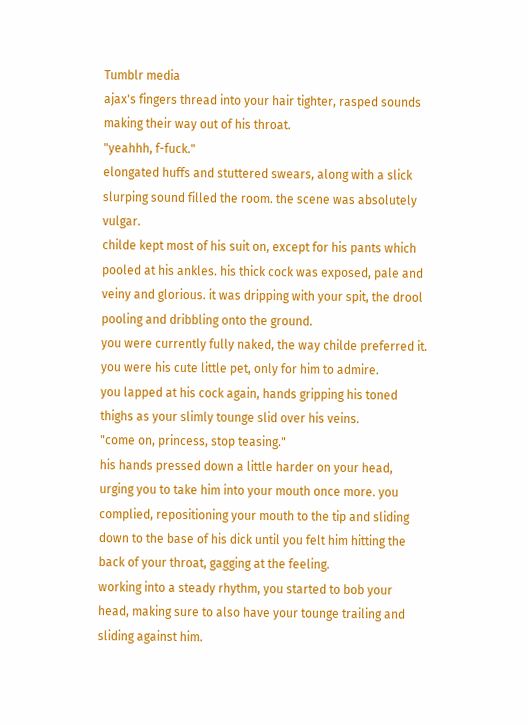Tumblr media
ajax's fingers thread into your hair tighter, rasped sounds making their way out of his throat.
"yeahhh, f-fuck."
elongated huffs and stuttered swears, along with a slick slurping sound filled the room. the scene was absolutely vulgar.
childe kept most of his suit on, except for his pants which pooled at his ankles. his thick cock was exposed, pale and veiny and glorious. it was dripping with your spit, the drool pooling and dribbling onto the ground.
you were currently fully naked, the way childe preferred it. you were his cute little pet, only for him to admire.
you lapped at his cock again, hands gripping his toned thighs as your slimly tounge slid over his veins.
"come on, princess, stop teasing."
his hands pressed down a little harder on your head, urging you to take him into your mouth once more. you complied, repositioning your mouth to the tip and sliding down to the base of his dick until you felt him hitting the back of your throat, gagging at the feeling.
working into a steady rhythm, you started to bob your head, making sure to also have your tounge trailing and sliding against him.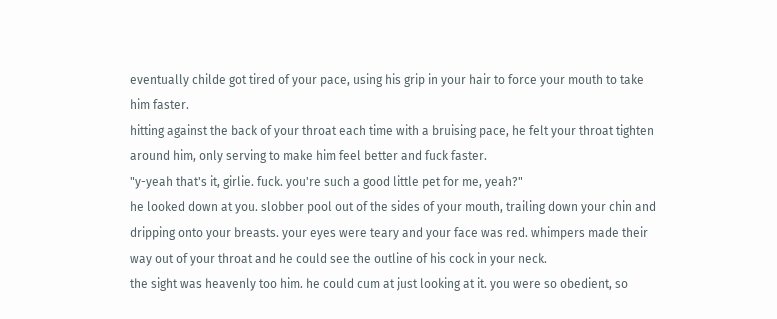eventually childe got tired of your pace, using his grip in your hair to force your mouth to take him faster.
hitting against the back of your throat each time with a bruising pace, he felt your throat tighten around him, only serving to make him feel better and fuck faster.
"y-yeah that's it, girlie. fuck. you're such a good little pet for me, yeah?"
he looked down at you. slobber pool out of the sides of your mouth, trailing down your chin and dripping onto your breasts. your eyes were teary and your face was red. whimpers made their way out of your throat and he could see the outline of his cock in your neck.
the sight was heavenly too him. he could cum at just looking at it. you were so obedient, so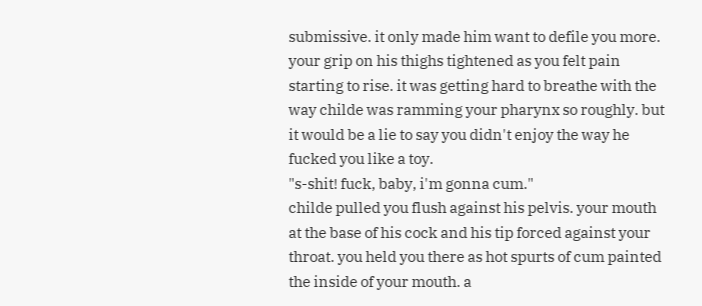submissive. it only made him want to defile you more.
your grip on his thighs tightened as you felt pain starting to rise. it was getting hard to breathe with the way childe was ramming your pharynx so roughly. but it would be a lie to say you didn't enjoy the way he fucked you like a toy.
"s-shit! fuck, baby, i'm gonna cum."
childe pulled you flush against his pelvis. your mouth at the base of his cock and his tip forced against your throat. you held you there as hot spurts of cum painted the inside of your mouth. a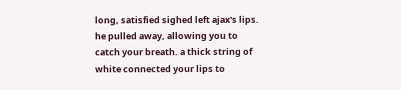long, satisfied sighed left ajax's lips.
he pulled away, allowing you to catch your breath. a thick string of white connected your lips to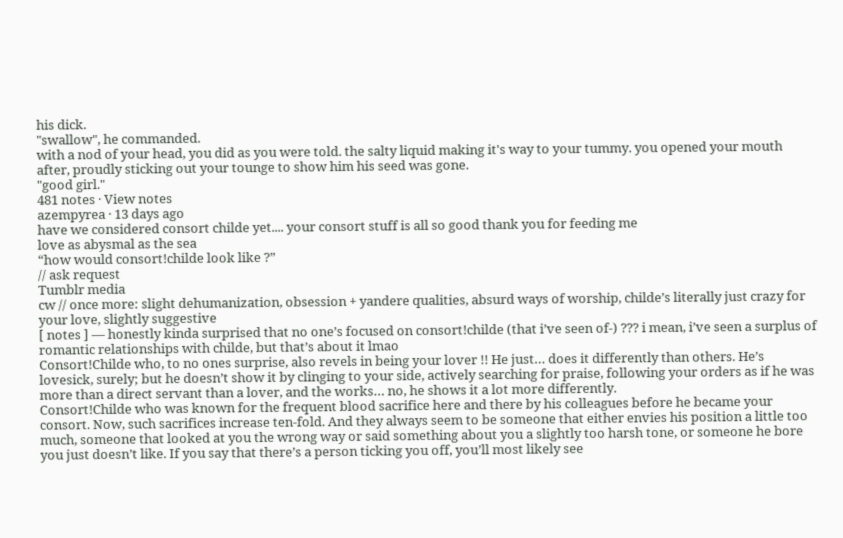his dick.
"swallow", he commanded.
with a nod of your head, you did as you were told. the salty liquid making it's way to your tummy. you opened your mouth after, proudly sticking out your tounge to show him his seed was gone.
"good girl."
481 notes · View notes
azempyrea · 13 days ago
have we considered consort childe yet.... your consort stuff is all so good thank you for feeding me
love as abysmal as the sea
“how would consort!childe look like ?”
// ask request
Tumblr media
cw // once more: slight dehumanization, obsession + yandere qualities, absurd ways of worship, childe’s literally just crazy for your love, slightly suggestive
[ notes ] — honestly kinda surprised that no one’s focused on consort!childe (that i’ve seen of-) ??? i mean, i’ve seen a surplus of romantic relationships with childe, but that’s about it lmao
Consort!Childe who, to no ones surprise, also revels in being your lover !! He just… does it differently than others. He’s lovesick, surely; but he doesn’t show it by clinging to your side, actively searching for praise, following your orders as if he was more than a direct servant than a lover, and the works… no, he shows it a lot more differently.
Consort!Childe who was known for the frequent blood sacrifice here and there by his colleagues before he became your consort. Now, such sacrifices increase ten-fold. And they always seem to be someone that either envies his position a little too much, someone that looked at you the wrong way or said something about you a slightly too harsh tone, or someone he bore you just doesn’t like. If you say that there’s a person ticking you off, you’ll most likely see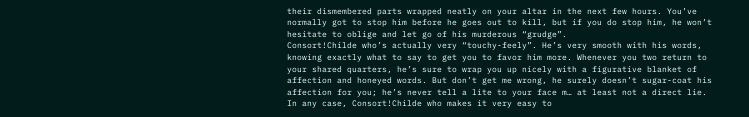their dismembered parts wrapped neatly on your altar in the next few hours. You’ve normally got to stop him before he goes out to kill, but if you do stop him, he won’t hesitate to oblige and let go of his murderous “grudge”.
Consort!Childe who’s actually very “touchy-feely”. He’s very smooth with his words, knowing exactly what to say to get you to favor him more. Whenever you two return to your shared quarters, he’s sure to wrap you up nicely with a figurative blanket of affection and honeyed words. But don’t get me wrong, he surely doesn’t sugar-coat his affection for you; he’s never tell a lite to your face m… at least not a direct lie.
In any case, Consort!Childe who makes it very easy to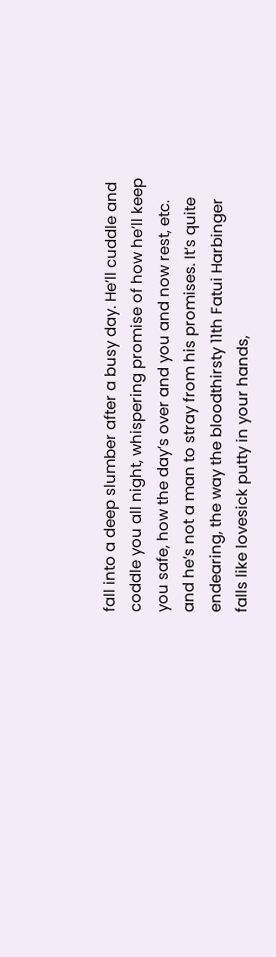fall into a deep slumber after a busy day. He’ll cuddle and coddle you all night, whispering promise of how he’ll keep you safe, how the day’s over and you and now rest, etc. and he’s not a man to stray from his promises. It’s quite endearing, the way the bloodthirsty 11th Fatui Harbinger falls like lovesick putty in your hands,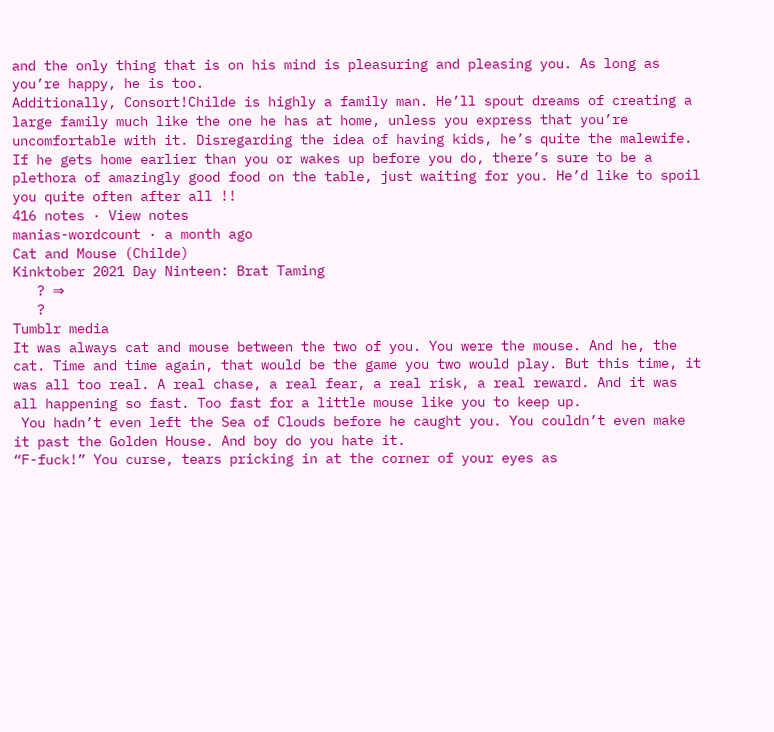and the only thing that is on his mind is pleasuring and pleasing you. As long as you’re happy, he is too.
Additionally, Consort!Childe is highly a family man. He’ll spout dreams of creating a large family much like the one he has at home, unless you express that you’re uncomfortable with it. Disregarding the idea of having kids, he’s quite the malewife. If he gets home earlier than you or wakes up before you do, there’s sure to be a plethora of amazingly good food on the table, just waiting for you. He’d like to spoil you quite often after all !!
416 notes · View notes
manias-wordcount · a month ago
Cat and Mouse (Childe)
Kinktober 2021 Day Ninteen: Brat Taming
   ? ⇒
   ?
Tumblr media
It was always cat and mouse between the two of you. You were the mouse. And he, the cat. Time and time again, that would be the game you two would play. But this time, it was all too real. A real chase, a real fear, a real risk, a real reward. And it was all happening so fast. Too fast for a little mouse like you to keep up.
 You hadn’t even left the Sea of Clouds before he caught you. You couldn’t even make it past the Golden House. And boy do you hate it.
“F-fuck!” You curse, tears pricking in at the corner of your eyes as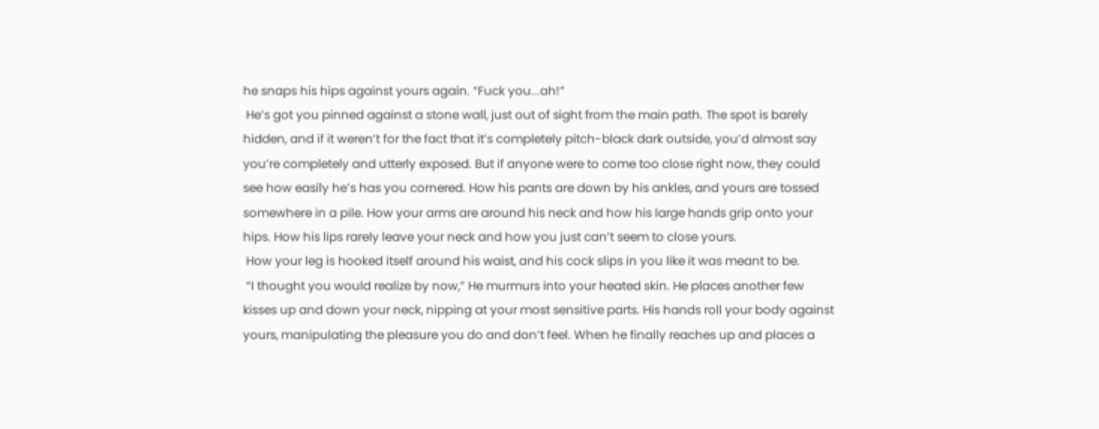he snaps his hips against yours again. “Fuck you...ah!”
 He’s got you pinned against a stone wall, just out of sight from the main path. The spot is barely hidden, and if it weren’t for the fact that it’s completely pitch-black dark outside, you’d almost say you’re completely and utterly exposed. But if anyone were to come too close right now, they could see how easily he’s has you cornered. How his pants are down by his ankles, and yours are tossed somewhere in a pile. How your arms are around his neck and how his large hands grip onto your hips. How his lips rarely leave your neck and how you just can’t seem to close yours.
 How your leg is hooked itself around his waist, and his cock slips in you like it was meant to be.
 “I thought you would realize by now,” He murmurs into your heated skin. He places another few kisses up and down your neck, nipping at your most sensitive parts. His hands roll your body against yours, manipulating the pleasure you do and don’t feel. When he finally reaches up and places a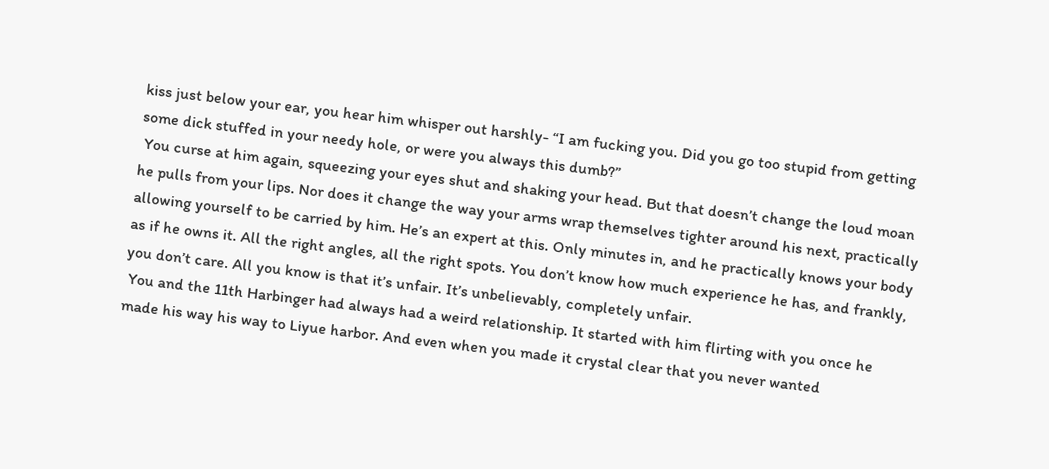kiss just below your ear, you hear him whisper out harshly- “I am fucking you. Did you go too stupid from getting some dick stuffed in your needy hole, or were you always this dumb?”
 You curse at him again, squeezing your eyes shut and shaking your head. But that doesn’t change the loud moan he pulls from your lips. Nor does it change the way your arms wrap themselves tighter around his next, practically allowing yourself to be carried by him. He’s an expert at this. Only minutes in, and he practically knows your body as if he owns it. All the right angles, all the right spots. You don’t know how much experience he has, and frankly, you don’t care. All you know is that it’s unfair. It’s unbelievably, completely unfair.
 You and the 11th Harbinger had always had a weird relationship. It started with him flirting with you once he made his way his way to Liyue harbor. And even when you made it crystal clear that you never wanted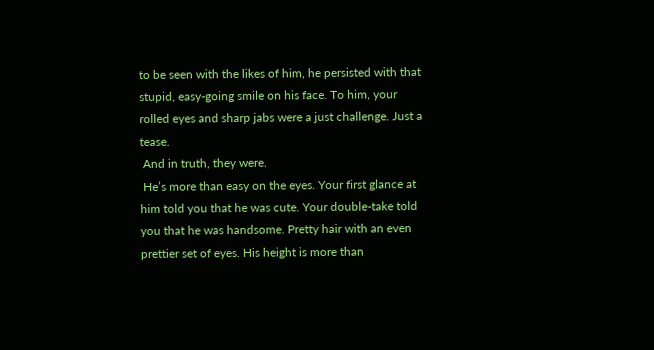to be seen with the likes of him, he persisted with that stupid, easy-going smile on his face. To him, your rolled eyes and sharp jabs were a just challenge. Just a tease.
 And in truth, they were.
 He’s more than easy on the eyes. Your first glance at him told you that he was cute. Your double-take told you that he was handsome. Pretty hair with an even prettier set of eyes. His height is more than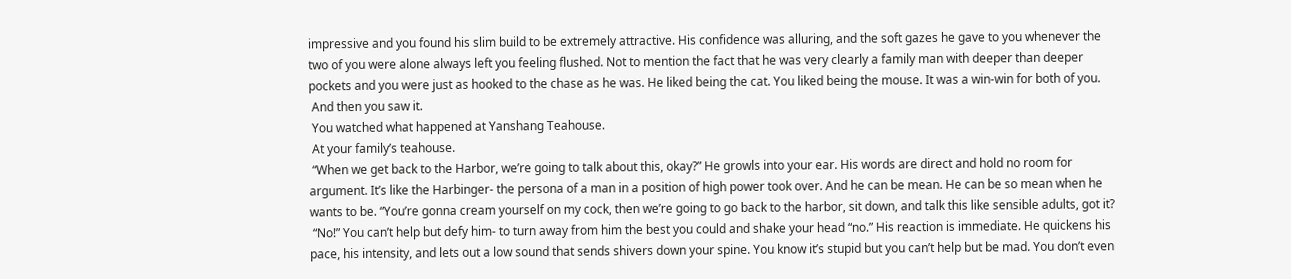impressive and you found his slim build to be extremely attractive. His confidence was alluring, and the soft gazes he gave to you whenever the two of you were alone always left you feeling flushed. Not to mention the fact that he was very clearly a family man with deeper than deeper pockets and you were just as hooked to the chase as he was. He liked being the cat. You liked being the mouse. It was a win-win for both of you.
 And then you saw it.
 You watched what happened at Yanshang Teahouse.
 At your family’s teahouse.
 “When we get back to the Harbor, we’re going to talk about this, okay?” He growls into your ear. His words are direct and hold no room for argument. It’s like the Harbinger- the persona of a man in a position of high power took over. And he can be mean. He can be so mean when he wants to be. “You’re gonna cream yourself on my cock, then we’re going to go back to the harbor, sit down, and talk this like sensible adults, got it?
 “No!” You can’t help but defy him- to turn away from him the best you could and shake your head “no.” His reaction is immediate. He quickens his pace, his intensity, and lets out a low sound that sends shivers down your spine. You know it’s stupid but you can’t help but be mad. You don’t even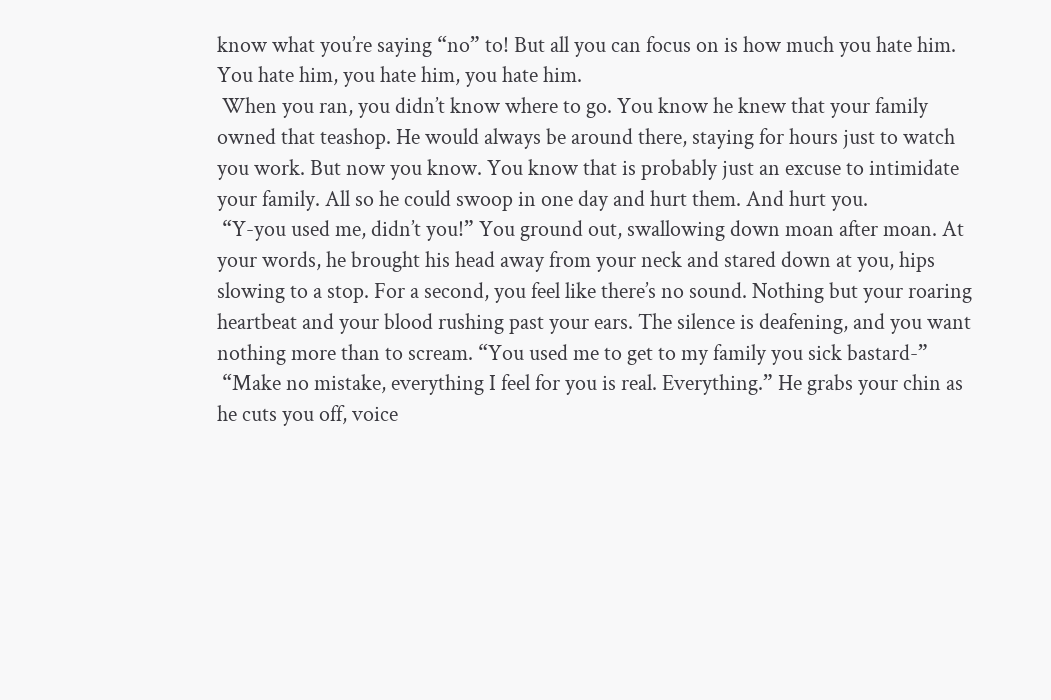know what you’re saying “no” to! But all you can focus on is how much you hate him. You hate him, you hate him, you hate him.
 When you ran, you didn’t know where to go. You know he knew that your family owned that teashop. He would always be around there, staying for hours just to watch you work. But now you know. You know that is probably just an excuse to intimidate your family. All so he could swoop in one day and hurt them. And hurt you.
 “Y-you used me, didn’t you!” You ground out, swallowing down moan after moan. At your words, he brought his head away from your neck and stared down at you, hips slowing to a stop. For a second, you feel like there’s no sound. Nothing but your roaring heartbeat and your blood rushing past your ears. The silence is deafening, and you want nothing more than to scream. “You used me to get to my family you sick bastard-”
 “Make no mistake, everything I feel for you is real. Everything.” He grabs your chin as he cuts you off, voice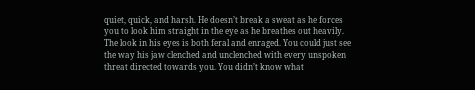quiet, quick, and harsh. He doesn’t break a sweat as he forces you to look him straight in the eye as he breathes out heavily. The look in his eyes is both feral and enraged. You could just see the way his jaw clenched and unclenched with every unspoken threat directed towards you. You didn’t know what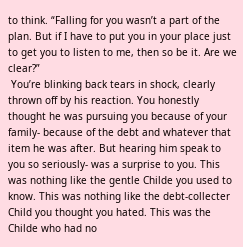to think. “Falling for you wasn’t a part of the plan. But if I have to put you in your place just to get you to listen to me, then so be it. Are we clear?”
 You’re blinking back tears in shock, clearly thrown off by his reaction. You honestly thought he was pursuing you because of your family- because of the debt and whatever that item he was after. But hearing him speak to you so seriously- was a surprise to you. This was nothing like the gentle Childe you used to know. This was nothing like the debt-collecter Child you thought you hated. This was the Childe who had no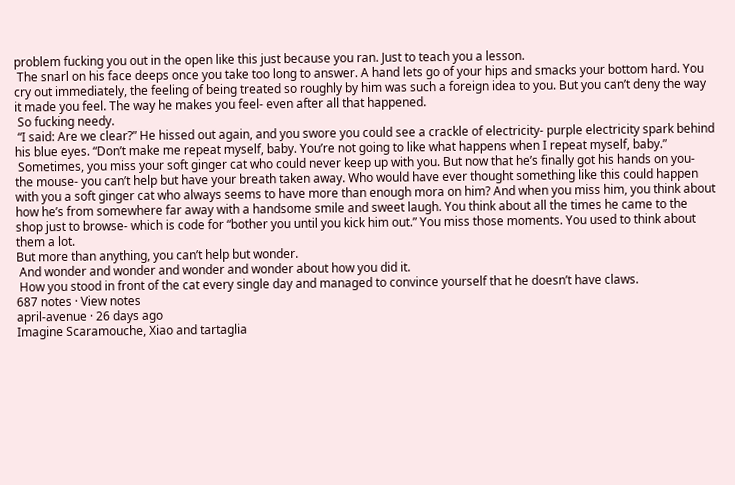problem fucking you out in the open like this just because you ran. Just to teach you a lesson.
 The snarl on his face deeps once you take too long to answer. A hand lets go of your hips and smacks your bottom hard. You cry out immediately, the feeling of being treated so roughly by him was such a foreign idea to you. But you can’t deny the way it made you feel. The way he makes you feel- even after all that happened.
 So fucking needy.
 “I said: Are we clear?” He hissed out again, and you swore you could see a crackle of electricity- purple electricity spark behind his blue eyes. “Don’t make me repeat myself, baby. You’re not going to like what happens when I repeat myself, baby.”
 Sometimes, you miss your soft ginger cat who could never keep up with you. But now that he’s finally got his hands on you- the mouse- you can’t help but have your breath taken away. Who would have ever thought something like this could happen with you a soft ginger cat who always seems to have more than enough mora on him? And when you miss him, you think about how he’s from somewhere far away with a handsome smile and sweet laugh. You think about all the times he came to the shop just to browse- which is code for “bother you until you kick him out.” You miss those moments. You used to think about them a lot.
But more than anything, you can’t help but wonder.
 And wonder and wonder and wonder and wonder about how you did it.
 How you stood in front of the cat every single day and managed to convince yourself that he doesn’t have claws.
687 notes · View notes
april-avenue · 26 days ago
Imagine Scaramouche, Xiao and tartaglia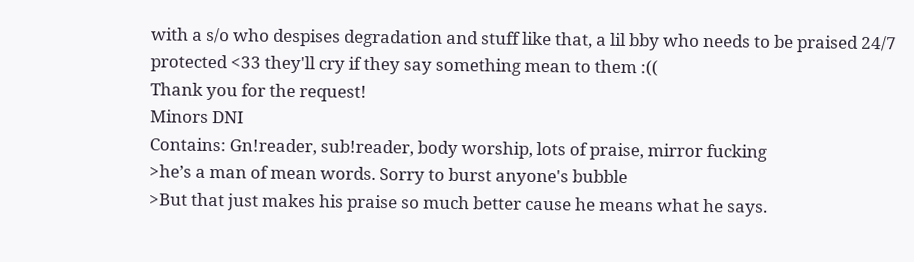with a s/o who despises degradation and stuff like that, a lil bby who needs to be praised 24/7 protected <33 they'll cry if they say something mean to them :((
Thank you for the request!
Minors DNI
Contains: Gn!reader, sub!reader, body worship, lots of praise, mirror fucking
>he’s a man of mean words. Sorry to burst anyone's bubble
>But that just makes his praise so much better cause he means what he says.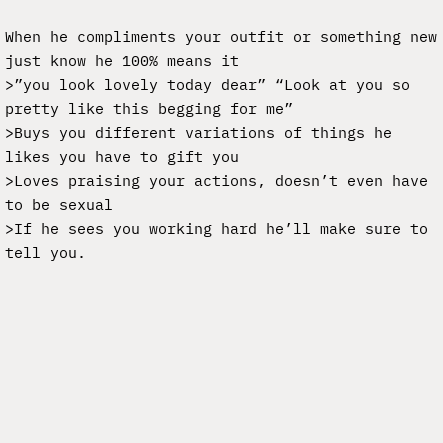When he compliments your outfit or something new just know he 100% means it
>”you look lovely today dear” “Look at you so pretty like this begging for me”
>Buys you different variations of things he likes you have to gift you
>Loves praising your actions, doesn’t even have to be sexual
>If he sees you working hard he’ll make sure to tell you.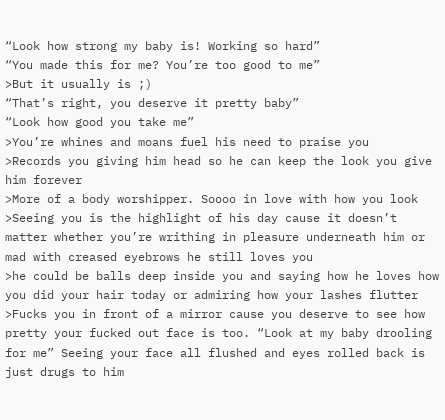“Look how strong my baby is! Working so hard”
“You made this for me? You’re too good to me”
>But it usually is ;)
“That’s right, you deserve it pretty baby”
“Look how good you take me”
>You’re whines and moans fuel his need to praise you
>Records you giving him head so he can keep the look you give him forever
>More of a body worshipper. Soooo in love with how you look
>Seeing you is the highlight of his day cause it doesn’t matter whether you’re writhing in pleasure underneath him or mad with creased eyebrows he still loves you
>he could be balls deep inside you and saying how he loves how you did your hair today or admiring how your lashes flutter
>Fucks you in front of a mirror cause you deserve to see how pretty your fucked out face is too. “Look at my baby drooling for me” Seeing your face all flushed and eyes rolled back is just drugs to him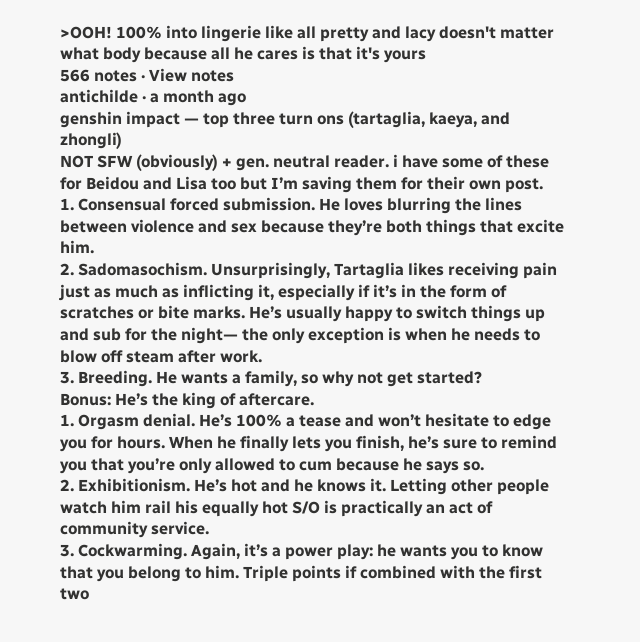>OOH! 100% into lingerie like all pretty and lacy doesn't matter what body because all he cares is that it's yours
566 notes · View notes
antichilde · a month ago
genshin impact — top three turn ons (tartaglia, kaeya, and zhongli)
NOT SFW (obviously) + gen. neutral reader. i have some of these for Beidou and Lisa too but I’m saving them for their own post.
1. Consensual forced submission. He loves blurring the lines between violence and sex because they’re both things that excite him.
2. Sadomasochism. Unsurprisingly, Tartaglia likes receiving pain just as much as inflicting it, especially if it’s in the form of scratches or bite marks. He’s usually happy to switch things up and sub for the night— the only exception is when he needs to blow off steam after work.
3. Breeding. He wants a family, so why not get started?
Bonus: He’s the king of aftercare.
1. Orgasm denial. He’s 100% a tease and won’t hesitate to edge you for hours. When he finally lets you finish, he’s sure to remind you that you’re only allowed to cum because he says so.
2. Exhibitionism. He’s hot and he knows it. Letting other people watch him rail his equally hot S/O is practically an act of community service.
3. Cockwarming. Again, it’s a power play: he wants you to know that you belong to him. Triple points if combined with the first two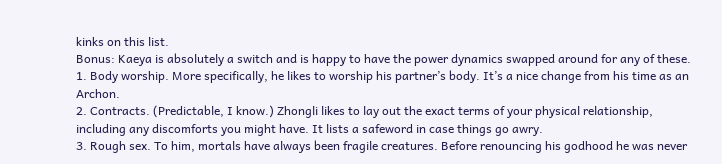kinks on this list.
Bonus: Kaeya is absolutely a switch and is happy to have the power dynamics swapped around for any of these.
1. Body worship. More specifically, he likes to worship his partner’s body. It’s a nice change from his time as an Archon.
2. Contracts. (Predictable, I know.) Zhongli likes to lay out the exact terms of your physical relationship, including any discomforts you might have. It lists a safeword in case things go awry.
3. Rough sex. To him, mortals have always been fragile creatures. Before renouncing his godhood he was never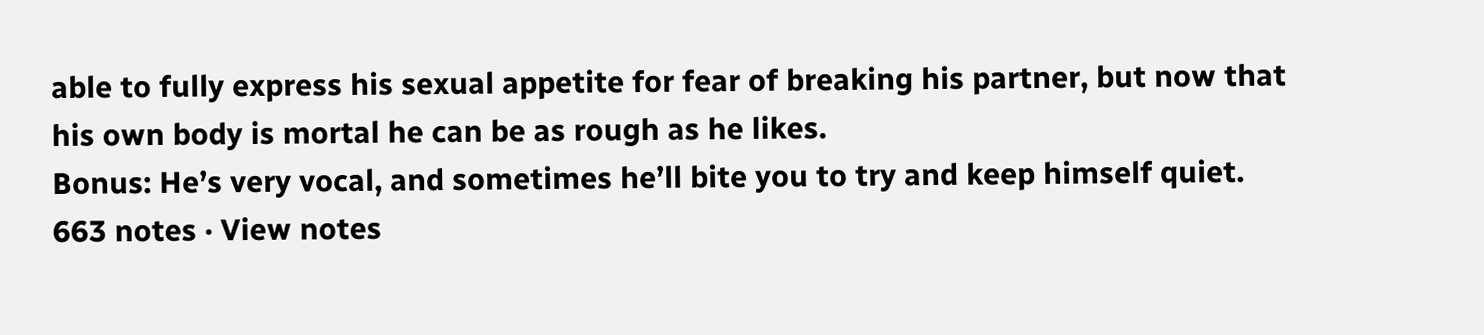able to fully express his sexual appetite for fear of breaking his partner, but now that his own body is mortal he can be as rough as he likes.
Bonus: He’s very vocal, and sometimes he’ll bite you to try and keep himself quiet.
663 notes · View notes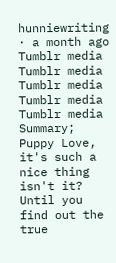hunniewriting · a month ago
Tumblr media
Tumblr media
Tumblr media
Tumblr media
Tumblr media
Summary; Puppy Love, it's such a nice thing isn't it? Until you find out the true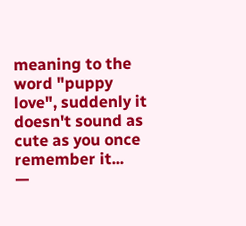meaning to the word "puppy love", suddenly it doesn't sound as cute as you once remember it...
—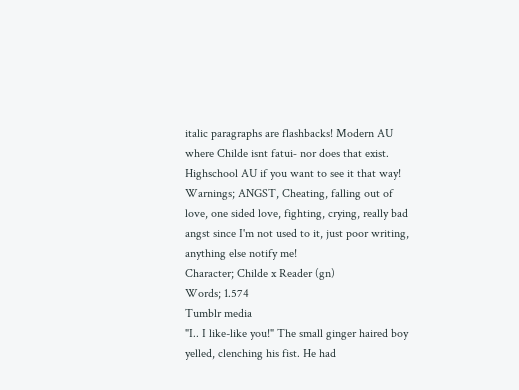italic paragraphs are flashbacks! Modern AU where Childe isnt fatui‐ nor does that exist. Highschool AU if you want to see it that way!
Warnings; ANGST, Cheating, falling out of love, one sided love, fighting, crying, really bad angst since I'm not used to it, just poor writing, anything else notify me!
Character; Childe x Reader (gn)
Words; 1.574
Tumblr media
"I.. I like-like you!" The small ginger haired boy yelled, clenching his fist. He had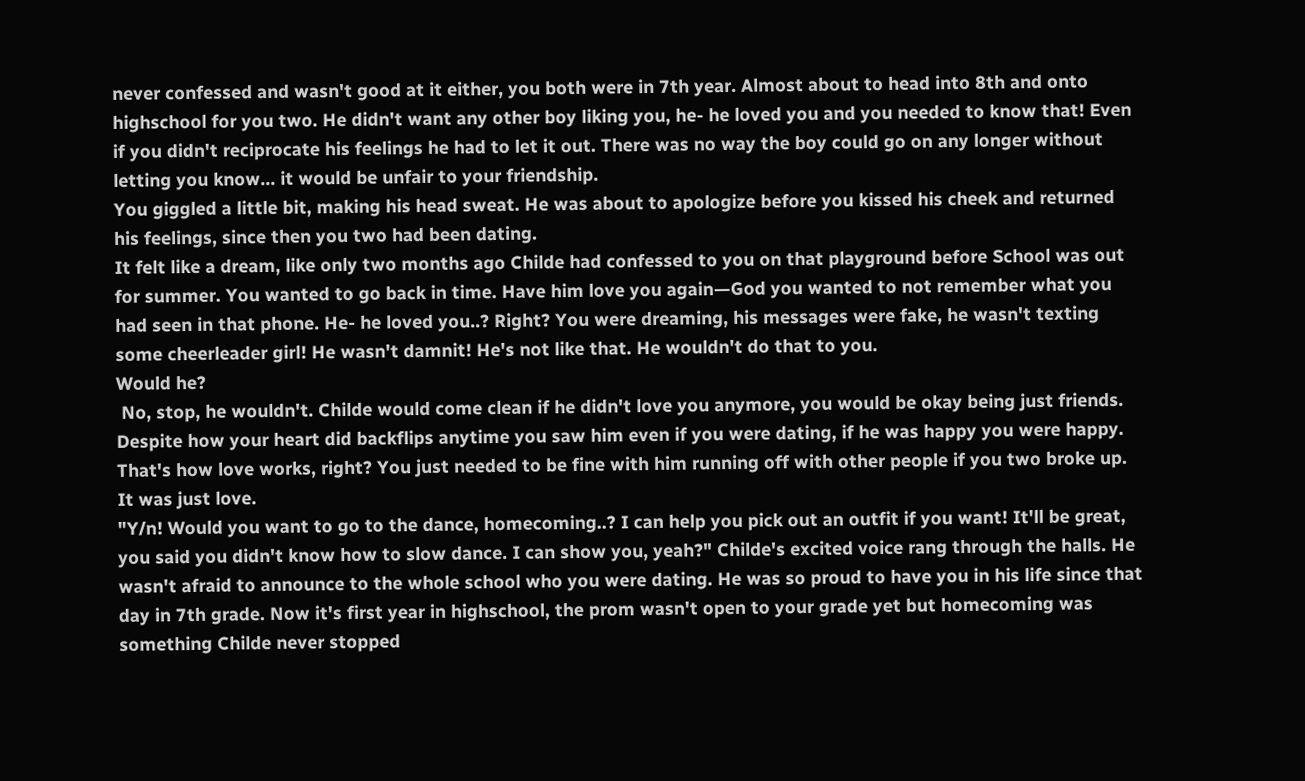never confessed and wasn't good at it either, you both were in 7th year. Almost about to head into 8th and onto highschool for you two. He didn't want any other boy liking you, he- he loved you and you needed to know that! Even if you didn't reciprocate his feelings he had to let it out. There was no way the boy could go on any longer without letting you know… it would be unfair to your friendship.
You giggled a little bit, making his head sweat. He was about to apologize before you kissed his cheek and returned his feelings, since then you two had been dating.
It felt like a dream, like only two months ago Childe had confessed to you on that playground before School was out for summer. You wanted to go back in time. Have him love you again—God you wanted to not remember what you had seen in that phone. He- he loved you..? Right? You were dreaming, his messages were fake, he wasn't texting some cheerleader girl! He wasn't damnit! He's not like that. He wouldn't do that to you.
Would he?
 No, stop, he wouldn't. Childe would come clean if he didn't love you anymore, you would be okay being just friends. Despite how your heart did backflips anytime you saw him even if you were dating, if he was happy you were happy. That's how love works, right? You just needed to be fine with him running off with other people if you two broke up. It was just love.
"Y/n! Would you want to go to the dance, homecoming..? I can help you pick out an outfit if you want! It'll be great, you said you didn't know how to slow dance. I can show you, yeah?" Childe's excited voice rang through the halls. He wasn't afraid to announce to the whole school who you were dating. He was so proud to have you in his life since that day in 7th grade. Now it's first year in highschool, the prom wasn't open to your grade yet but homecoming was something Childe never stopped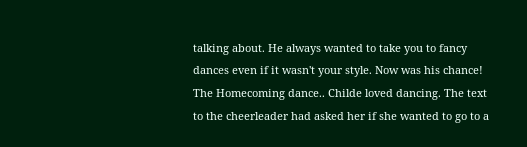talking about. He always wanted to take you to fancy dances even if it wasn't your style. Now was his chance!
The Homecoming dance.. Childe loved dancing. The text to the cheerleader had asked her if she wanted to go to a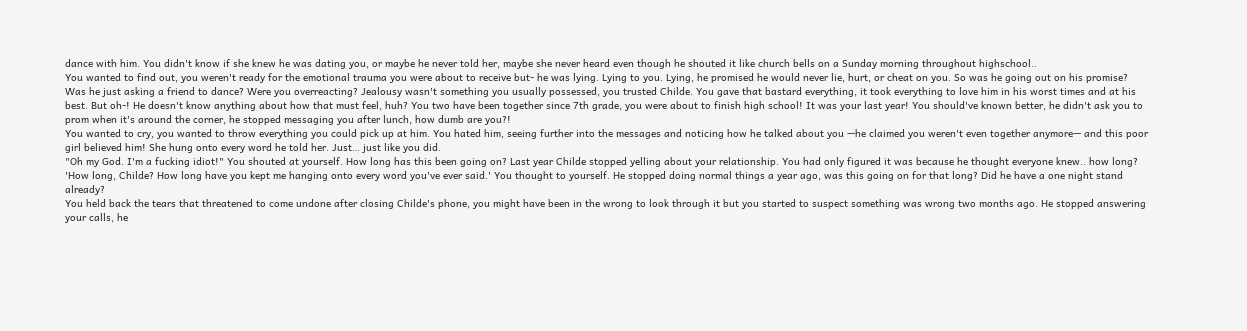dance with him. You didn't know if she knew he was dating you, or maybe he never told her, maybe she never heard even though he shouted it like church bells on a Sunday morning throughout highschool..
You wanted to find out, you weren't ready for the emotional trauma you were about to receive but- he was lying. Lying to you. Lying, he promised he would never lie, hurt, or cheat on you. So was he going out on his promise? Was he just asking a friend to dance? Were you overreacting? Jealousy wasn't something you usually possessed, you trusted Childe. You gave that bastard everything, it took everything to love him in his worst times and at his best. But oh-! He doesn't know anything about how that must feel, huh? You two have been together since 7th grade, you were about to finish high school! It was your last year! You should've known better, he didn't ask you to prom when it's around the corner, he stopped messaging you after lunch, how dumb are you?!
You wanted to cry, you wanted to throw everything you could pick up at him. You hated him, seeing further into the messages and noticing how he talked about you —he claimed you weren't even together anymore— and this poor girl believed him! She hung onto every word he told her. Just… just like you did.
"Oh my God. I'm a fucking idiot!" You shouted at yourself. How long has this been going on? Last year Childe stopped yelling about your relationship. You had only figured it was because he thought everyone knew.. how long?
'How long, Childe? How long have you kept me hanging onto every word you've ever said.' You thought to yourself. He stopped doing normal things a year ago, was this going on for that long? Did he have a one night stand already?
You held back the tears that threatened to come undone after closing Childe's phone, you might have been in the wrong to look through it but you started to suspect something was wrong two months ago. He stopped answering your calls, he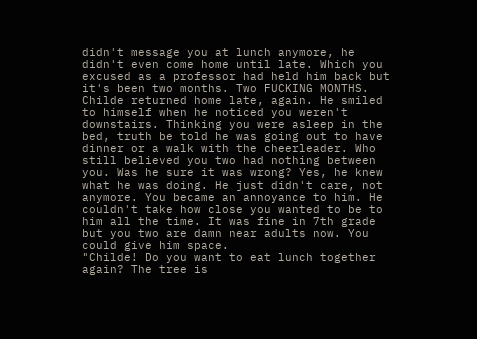didn't message you at lunch anymore, he didn't even come home until late. Which you excused as a professor had held him back but it's been two months. Two FUCKING MONTHS.
Childe returned home late, again. He smiled to himself when he noticed you weren't downstairs. Thinking you were asleep in the bed, truth be told he was going out to have dinner or a walk with the cheerleader. Who still believed you two had nothing between you. Was he sure it was wrong? Yes, he knew what he was doing. He just didn't care, not anymore. You became an annoyance to him. He couldn't take how close you wanted to be to him all the time. It was fine in 7th grade but you two are damn near adults now. You could give him space.
"Childe! Do you want to eat lunch together again? The tree is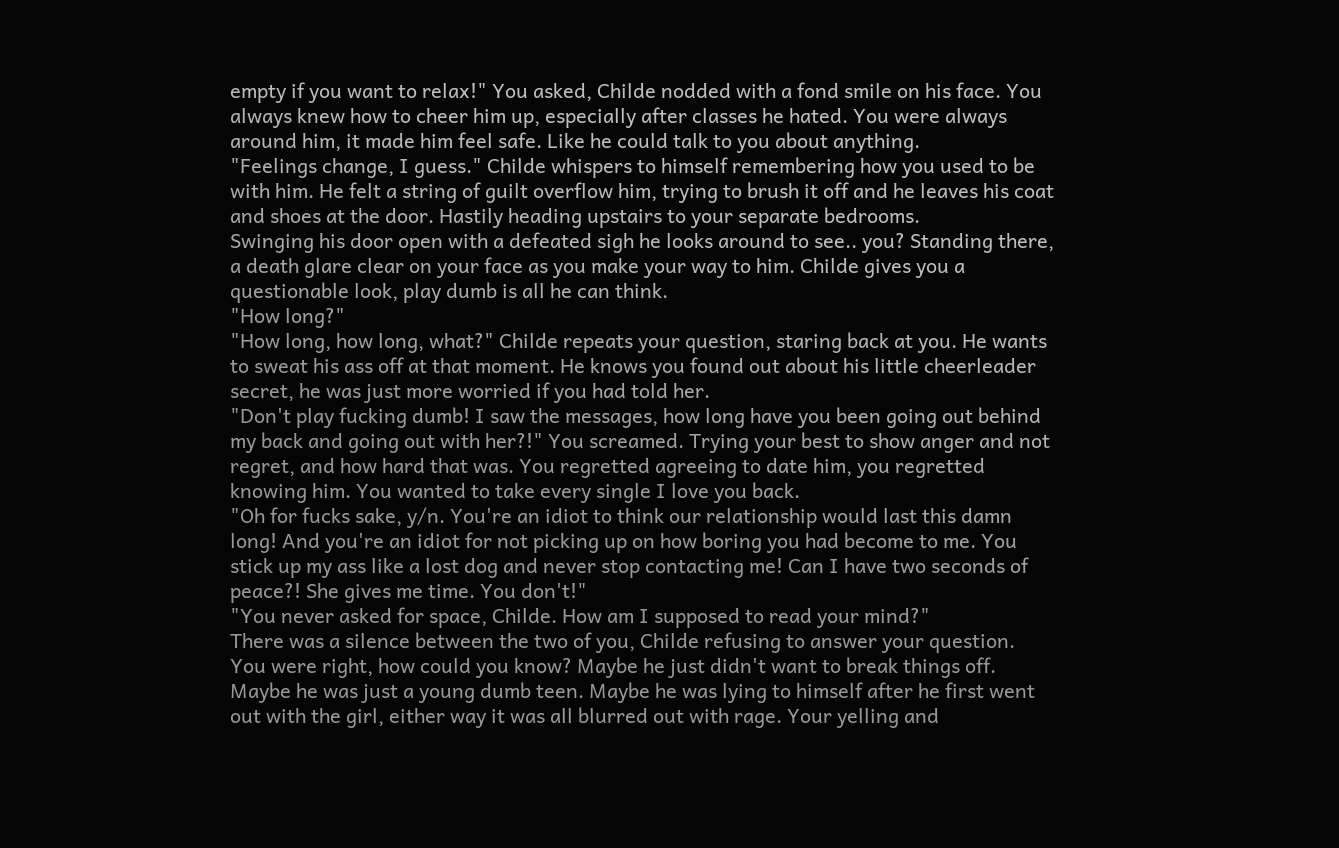empty if you want to relax!" You asked, Childe nodded with a fond smile on his face. You always knew how to cheer him up, especially after classes he hated. You were always around him, it made him feel safe. Like he could talk to you about anything.
"Feelings change, I guess." Childe whispers to himself remembering how you used to be with him. He felt a string of guilt overflow him, trying to brush it off and he leaves his coat and shoes at the door. Hastily heading upstairs to your separate bedrooms.
Swinging his door open with a defeated sigh he looks around to see.. you? Standing there, a death glare clear on your face as you make your way to him. Childe gives you a questionable look, play dumb is all he can think.
"How long?"
"How long, how long, what?" Childe repeats your question, staring back at you. He wants to sweat his ass off at that moment. He knows you found out about his little cheerleader secret, he was just more worried if you had told her.
"Don't play fucking dumb! I saw the messages, how long have you been going out behind my back and going out with her?!" You screamed. Trying your best to show anger and not regret, and how hard that was. You regretted agreeing to date him, you regretted knowing him. You wanted to take every single I love you back.
"Oh for fucks sake, y/n. You're an idiot to think our relationship would last this damn long! And you're an idiot for not picking up on how boring you had become to me. You stick up my ass like a lost dog and never stop contacting me! Can I have two seconds of peace?! She gives me time. You don't!"
"You never asked for space, Childe. How am I supposed to read your mind?"
There was a silence between the two of you, Childe refusing to answer your question. You were right, how could you know? Maybe he just didn't want to break things off. Maybe he was just a young dumb teen. Maybe he was lying to himself after he first went out with the girl, either way it was all blurred out with rage. Your yelling and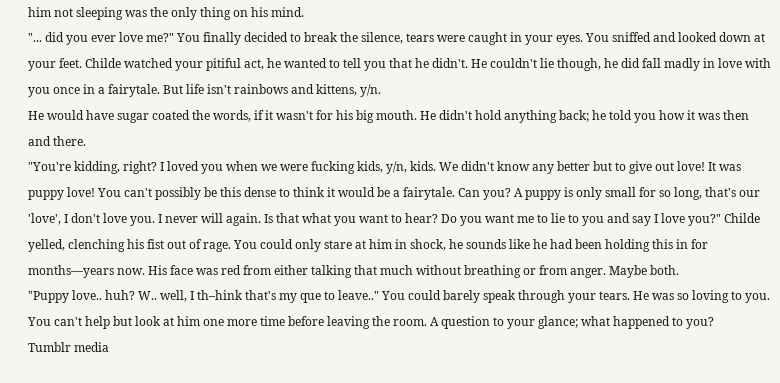him not sleeping was the only thing on his mind.
"... did you ever love me?" You finally decided to break the silence, tears were caught in your eyes. You sniffed and looked down at your feet. Childe watched your pitiful act, he wanted to tell you that he didn't. He couldn't lie though, he did fall madly in love with you once in a fairytale. But life isn't rainbows and kittens, y/n.
He would have sugar coated the words, if it wasn't for his big mouth. He didn't hold anything back; he told you how it was then and there.
"You're kidding, right? I loved you when we were fucking kids, y/n, kids. We didn't know any better but to give out love! It was puppy love! You can't possibly be this dense to think it would be a fairytale. Can you? A puppy is only small for so long, that's our 'love', I don't love you. I never will again. Is that what you want to hear? Do you want me to lie to you and say I love you?" Childe yelled, clenching his fist out of rage. You could only stare at him in shock, he sounds like he had been holding this in for months—years now. His face was red from either talking that much without breathing or from anger. Maybe both.
"Puppy love.. huh? W.. well, I th–hink that's my que to leave.." You could barely speak through your tears. He was so loving to you. You can't help but look at him one more time before leaving the room. A question to your glance; what happened to you?
Tumblr media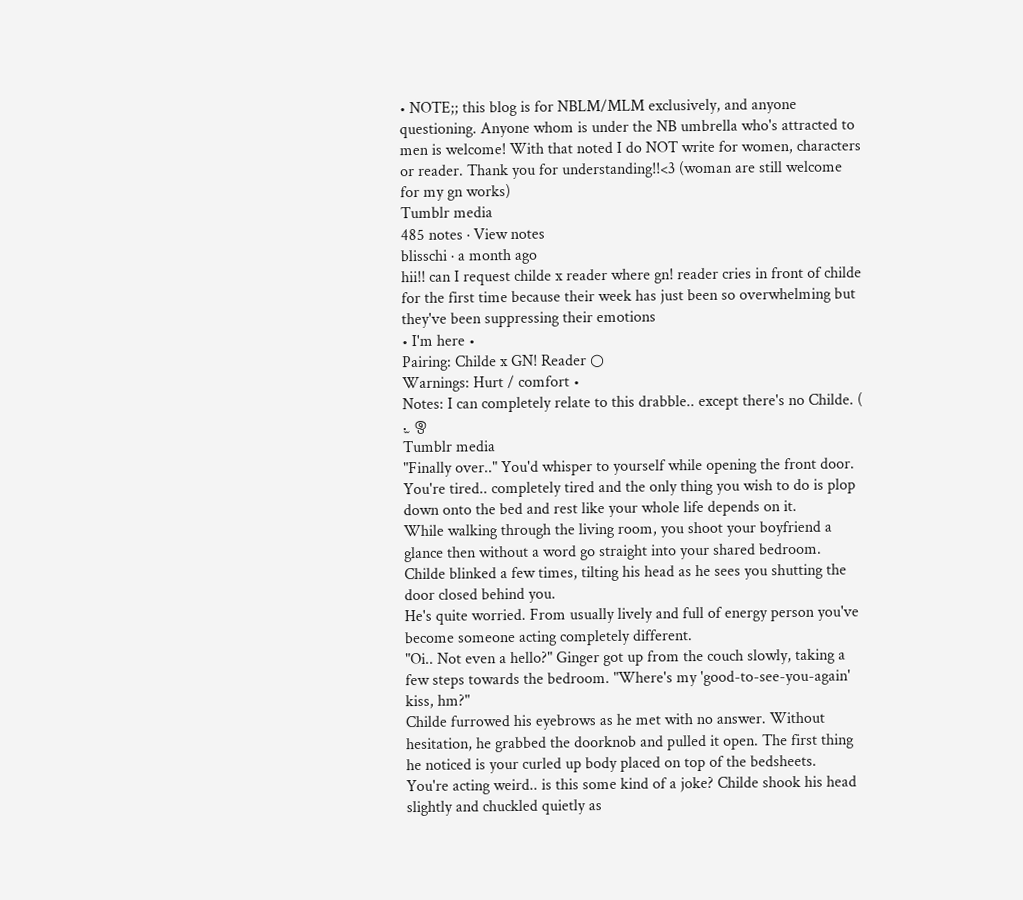• NOTE;; this blog is for NBLM/MLM exclusively, and anyone questioning. Anyone whom is under the NB umbrella who's attracted to men is welcome! With that noted I do NOT write for women, characters or reader. Thank you for understanding!!<3 (woman are still welcome for my gn works)
Tumblr media
485 notes · View notes
blisschi · a month ago
hii!! can I request childe x reader where gn! reader cries in front of childe for the first time because their week has just been so overwhelming but they've been suppressing their emotions
• I'm here •
Pairing: Childe x GN! Reader ○
Warnings: Hurt / comfort •
Notes: I can completely relate to this drabble.. except there's no Childe. ( .̫ ඉ
Tumblr media
"Finally over.." You'd whisper to yourself while opening the front door. You're tired.. completely tired and the only thing you wish to do is plop down onto the bed and rest like your whole life depends on it.
While walking through the living room, you shoot your boyfriend a glance then without a word go straight into your shared bedroom.
Childe blinked a few times, tilting his head as he sees you shutting the door closed behind you.
He's quite worried. From usually lively and full of energy person you've become someone acting completely different.
"Oi.. Not even a hello?" Ginger got up from the couch slowly, taking a few steps towards the bedroom. "Where's my 'good-to-see-you-again' kiss, hm?"
Childe furrowed his eyebrows as he met with no answer. Without hesitation, he grabbed the doorknob and pulled it open. The first thing he noticed is your curled up body placed on top of the bedsheets.
You're acting weird.. is this some kind of a joke? Childe shook his head slightly and chuckled quietly as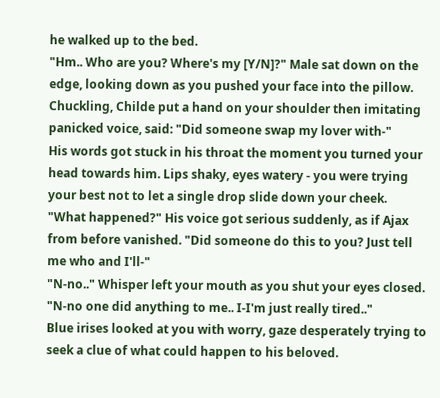he walked up to the bed.
"Hm.. Who are you? Where's my [Y/N]?" Male sat down on the edge, looking down as you pushed your face into the pillow. Chuckling, Childe put a hand on your shoulder then imitating panicked voice, said: "Did someone swap my lover with-"
His words got stuck in his throat the moment you turned your head towards him. Lips shaky, eyes watery - you were trying your best not to let a single drop slide down your cheek.
"What happened?" His voice got serious suddenly, as if Ajax from before vanished. "Did someone do this to you? Just tell me who and I'll-"
"N-no.." Whisper left your mouth as you shut your eyes closed. "N-no one did anything to me.. I-I'm just really tired.."
Blue irises looked at you with worry, gaze desperately trying to seek a clue of what could happen to his beloved.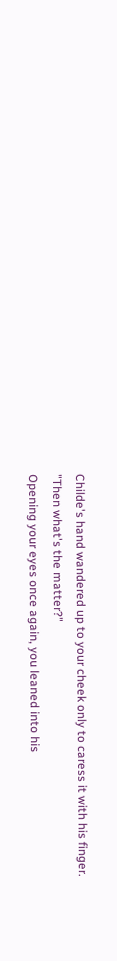Childe's hand wandered up to your cheek only to caress it with his finger.
"Then what's the matter?"
Opening your eyes once again, you leaned into his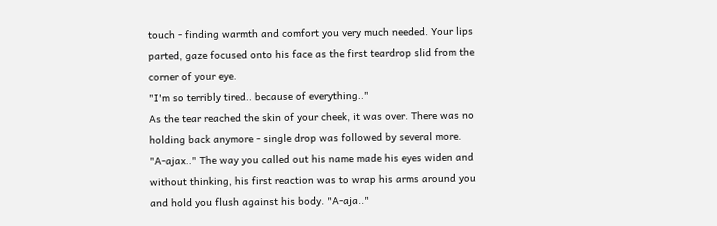touch - finding warmth and comfort you very much needed. Your lips parted, gaze focused onto his face as the first teardrop slid from the corner of your eye.
"I'm so terribly tired.. because of everything.."
As the tear reached the skin of your cheek, it was over. There was no holding back anymore - single drop was followed by several more.
"A-ajax.." The way you called out his name made his eyes widen and without thinking, his first reaction was to wrap his arms around you and hold you flush against his body. "A-aja.."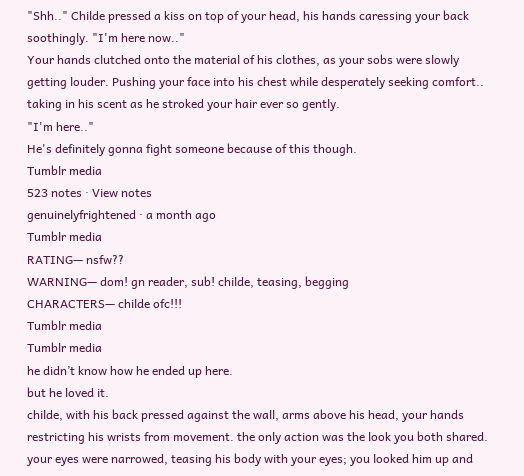"Shh.." Childe pressed a kiss on top of your head, his hands caressing your back soothingly. "I'm here now.."
Your hands clutched onto the material of his clothes, as your sobs were slowly getting louder. Pushing your face into his chest while desperately seeking comfort.. taking in his scent as he stroked your hair ever so gently.
"I'm here.."
He's definitely gonna fight someone because of this though.
Tumblr media
523 notes · View notes
genuinelyfrightened · a month ago
Tumblr media
RATING— nsfw??
WARNING— dom! gn reader, sub! childe, teasing, begging
CHARACTERS— childe ofc!!!
Tumblr media
Tumblr media
he didn’t know how he ended up here.
but he loved it.
childe, with his back pressed against the wall, arms above his head, your hands restricting his wrists from movement. the only action was the look you both shared. your eyes were narrowed, teasing his body with your eyes; you looked him up and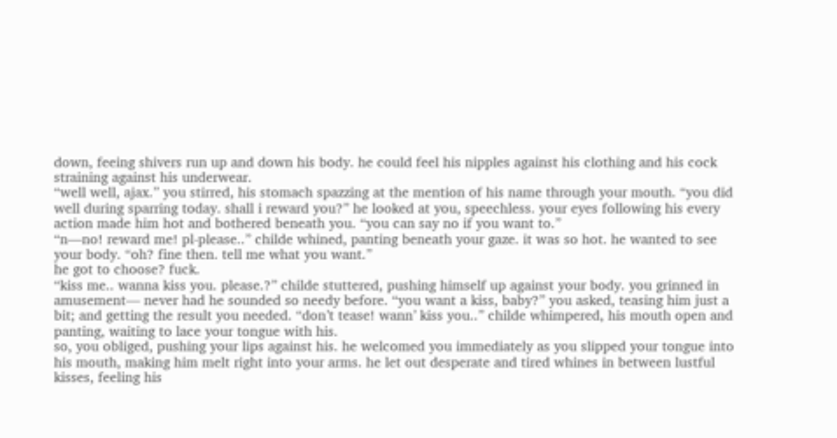down, feeing shivers run up and down his body. he could feel his nipples against his clothing and his cock straining against his underwear.
“well well, ajax.” you stirred, his stomach spazzing at the mention of his name through your mouth. “you did well during sparring today. shall i reward you?” he looked at you, speechless. your eyes following his every action made him hot and bothered beneath you. “you can say no if you want to.”
“n—no! reward me! pl-please..” childe whined, panting beneath your gaze. it was so hot. he wanted to see your body. “oh? fine then. tell me what you want.”
he got to choose? fuck.
“kiss me.. wanna kiss you. please.?” childe stuttered, pushing himself up against your body. you grinned in amusement— never had he sounded so needy before. “you want a kiss, baby?” you asked, teasing him just a bit; and getting the result you needed. “don’t tease! wann’ kiss you..” childe whimpered, his mouth open and panting, waiting to lace your tongue with his.
so, you obliged, pushing your lips against his. he welcomed you immediately as you slipped your tongue into his mouth, making him melt right into your arms. he let out desperate and tired whines in between lustful kisses, feeling his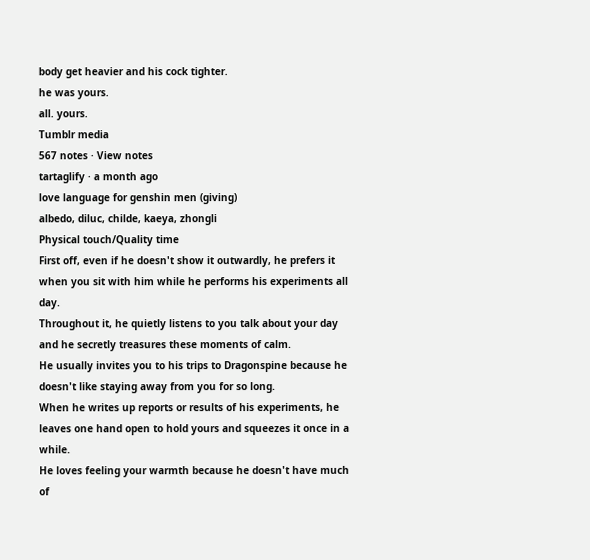body get heavier and his cock tighter.
he was yours.
all. yours.
Tumblr media
567 notes · View notes
tartaglify · a month ago
love language for genshin men (giving)
albedo, diluc, childe, kaeya, zhongli
Physical touch/Quality time
First off, even if he doesn't show it outwardly, he prefers it when you sit with him while he performs his experiments all day.
Throughout it, he quietly listens to you talk about your day and he secretly treasures these moments of calm.
He usually invites you to his trips to Dragonspine because he doesn't like staying away from you for so long.
When he writes up reports or results of his experiments, he leaves one hand open to hold yours and squeezes it once in a while.
He loves feeling your warmth because he doesn't have much of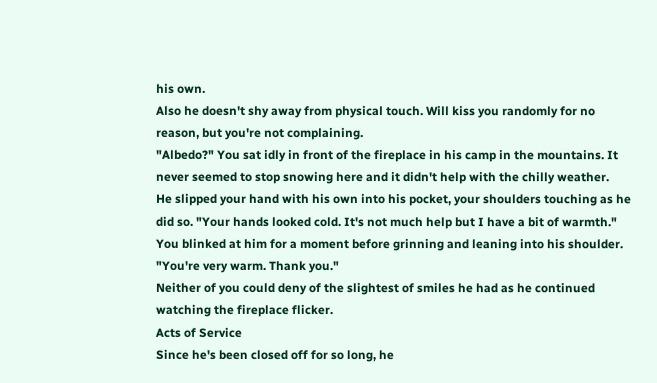his own.
Also he doesn't shy away from physical touch. Will kiss you randomly for no reason, but you're not complaining.
"Albedo?" You sat idly in front of the fireplace in his camp in the mountains. It never seemed to stop snowing here and it didn't help with the chilly weather.
He slipped your hand with his own into his pocket, your shoulders touching as he did so. "Your hands looked cold. It's not much help but I have a bit of warmth."
You blinked at him for a moment before grinning and leaning into his shoulder. "You're very warm. Thank you."
Neither of you could deny of the slightest of smiles he had as he continued watching the fireplace flicker.
Acts of Service
Since he's been closed off for so long, he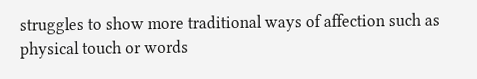struggles to show more traditional ways of affection such as physical touch or words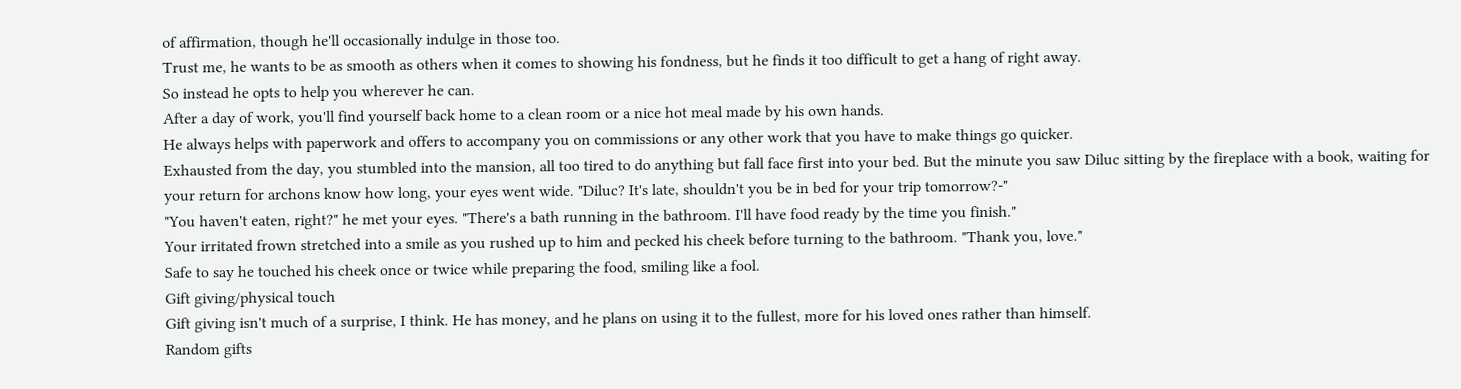of affirmation, though he'll occasionally indulge in those too.
Trust me, he wants to be as smooth as others when it comes to showing his fondness, but he finds it too difficult to get a hang of right away.
So instead he opts to help you wherever he can.
After a day of work, you'll find yourself back home to a clean room or a nice hot meal made by his own hands.
He always helps with paperwork and offers to accompany you on commissions or any other work that you have to make things go quicker.
Exhausted from the day, you stumbled into the mansion, all too tired to do anything but fall face first into your bed. But the minute you saw Diluc sitting by the fireplace with a book, waiting for your return for archons know how long, your eyes went wide. "Diluc? It's late, shouldn't you be in bed for your trip tomorrow?-"
"You haven't eaten, right?" he met your eyes. "There's a bath running in the bathroom. I'll have food ready by the time you finish."
Your irritated frown stretched into a smile as you rushed up to him and pecked his cheek before turning to the bathroom. "Thank you, love."
Safe to say he touched his cheek once or twice while preparing the food, smiling like a fool.
Gift giving/physical touch
Gift giving isn't much of a surprise, I think. He has money, and he plans on using it to the fullest, more for his loved ones rather than himself.
Random gifts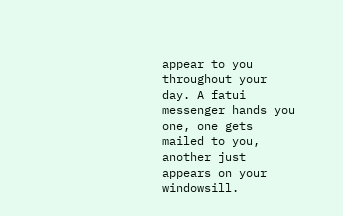appear to you throughout your day. A fatui messenger hands you one, one gets mailed to you, another just appears on your windowsill.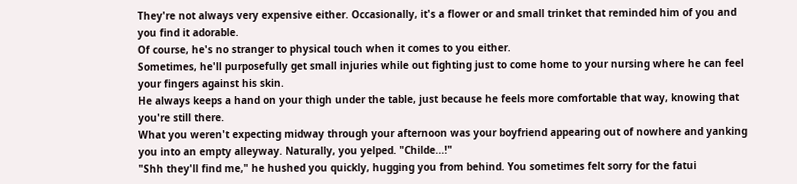They're not always very expensive either. Occasionally, it's a flower or and small trinket that reminded him of you and you find it adorable.
Of course, he's no stranger to physical touch when it comes to you either.
Sometimes, he'll purposefully get small injuries while out fighting just to come home to your nursing where he can feel your fingers against his skin.
He always keeps a hand on your thigh under the table, just because he feels more comfortable that way, knowing that you're still there.
What you weren't expecting midway through your afternoon was your boyfriend appearing out of nowhere and yanking you into an empty alleyway. Naturally, you yelped. "Childe...!"
"Shh they'll find me," he hushed you quickly, hugging you from behind. You sometimes felt sorry for the fatui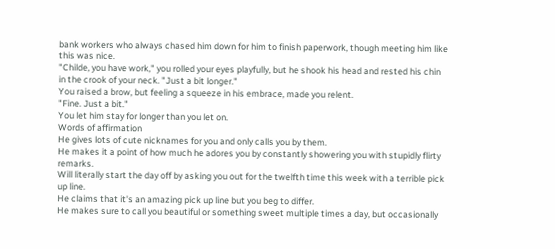bank workers who always chased him down for him to finish paperwork, though meeting him like this was nice.
"Childe, you have work," you rolled your eyes playfully, but he shook his head and rested his chin in the crook of your neck. "Just a bit longer."
You raised a brow, but feeling a squeeze in his embrace, made you relent.
"Fine. Just a bit."
You let him stay for longer than you let on.
Words of affirmation
He gives lots of cute nicknames for you and only calls you by them.
He makes it a point of how much he adores you by constantly showering you with stupidly flirty remarks.
Will literally start the day off by asking you out for the twelfth time this week with a terrible pick up line.
He claims that it's an amazing pick up line but you beg to differ.
He makes sure to call you beautiful or something sweet multiple times a day, but occasionally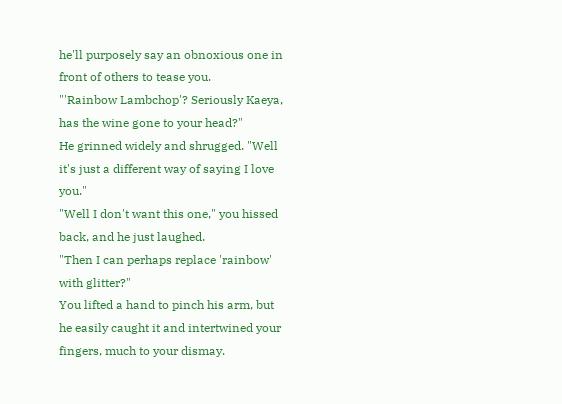he'll purposely say an obnoxious one in front of others to tease you.
"'Rainbow Lambchop'? Seriously Kaeya, has the wine gone to your head?"
He grinned widely and shrugged. "Well it's just a different way of saying I love you."
"Well I don't want this one," you hissed back, and he just laughed.
"Then I can perhaps replace 'rainbow' with glitter?"
You lifted a hand to pinch his arm, but he easily caught it and intertwined your fingers, much to your dismay.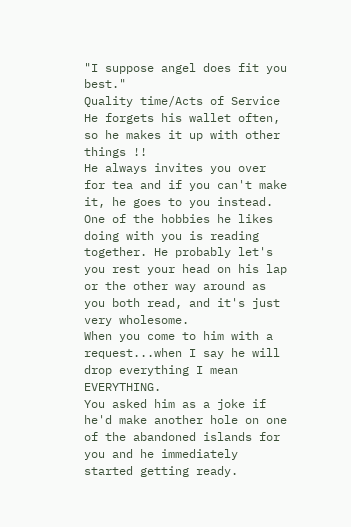"I suppose angel does fit you best."
Quality time/Acts of Service
He forgets his wallet often, so he makes it up with other things !!
He always invites you over for tea and if you can't make it, he goes to you instead.
One of the hobbies he likes doing with you is reading together. He probably let's you rest your head on his lap or the other way around as you both read, and it's just very wholesome.
When you come to him with a request...when I say he will drop everything I mean EVERYTHING.
You asked him as a joke if he'd make another hole on one of the abandoned islands for you and he immediately started getting ready.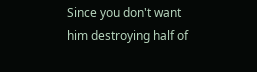Since you don't want him destroying half of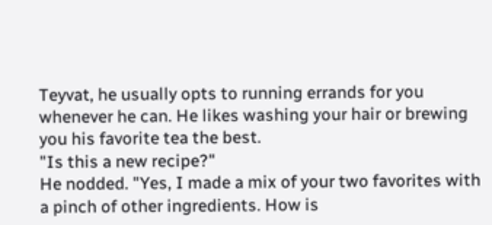Teyvat, he usually opts to running errands for you whenever he can. He likes washing your hair or brewing you his favorite tea the best.
"Is this a new recipe?"
He nodded. "Yes, I made a mix of your two favorites with a pinch of other ingredients. How is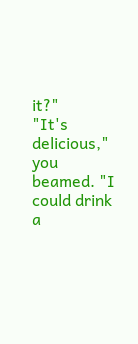it?"
"It's delicious," you beamed. "I could drink a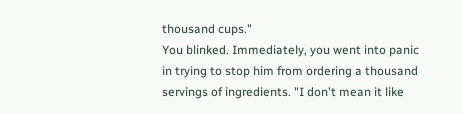thousand cups."
You blinked. Immediately, you went into panic in trying to stop him from ordering a thousand servings of ingredients. "I don't mean it like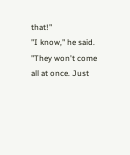that!"
"I know," he said. "They won't come all at once. Just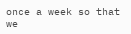once a week so that we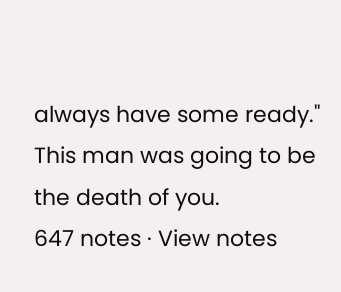always have some ready."
This man was going to be the death of you.
647 notes · View notes